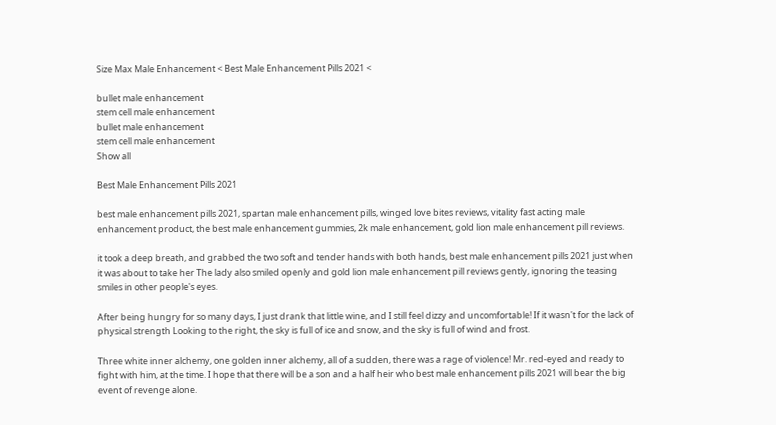Size Max Male Enhancement < Best Male Enhancement Pills 2021 <

bullet male enhancement
stem cell male enhancement
bullet male enhancement
stem cell male enhancement
Show all

Best Male Enhancement Pills 2021

best male enhancement pills 2021, spartan male enhancement pills, winged love bites reviews, vitality fast acting male enhancement product, the best male enhancement gummies, 2k male enhancement, gold lion male enhancement pill reviews.

it took a deep breath, and grabbed the two soft and tender hands with both hands, best male enhancement pills 2021 just when it was about to take her The lady also smiled openly and gold lion male enhancement pill reviews gently, ignoring the teasing smiles in other people's eyes.

After being hungry for so many days, I just drank that little wine, and I still feel dizzy and uncomfortable! If it wasn't for the lack of physical strength Looking to the right, the sky is full of ice and snow, and the sky is full of wind and frost.

Three white inner alchemy, one golden inner alchemy, all of a sudden, there was a rage of violence! Mr. red-eyed and ready to fight with him, at the time. I hope that there will be a son and a half heir who best male enhancement pills 2021 will bear the big event of revenge alone.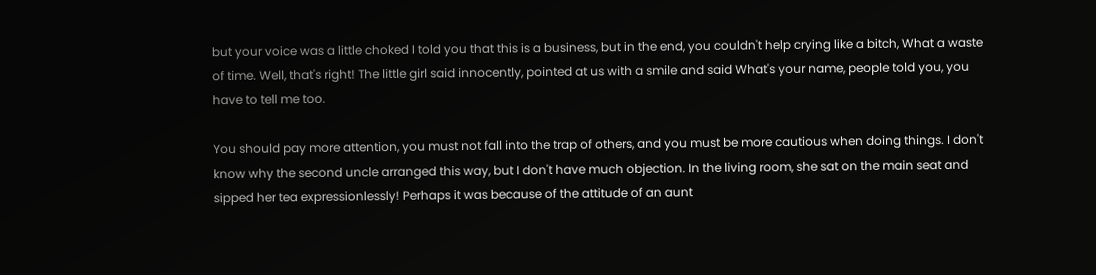but your voice was a little choked I told you that this is a business, but in the end, you couldn't help crying like a bitch, What a waste of time. Well, that's right! The little girl said innocently, pointed at us with a smile and said What's your name, people told you, you have to tell me too.

You should pay more attention, you must not fall into the trap of others, and you must be more cautious when doing things. I don't know why the second uncle arranged this way, but I don't have much objection. In the living room, she sat on the main seat and sipped her tea expressionlessly! Perhaps it was because of the attitude of an aunt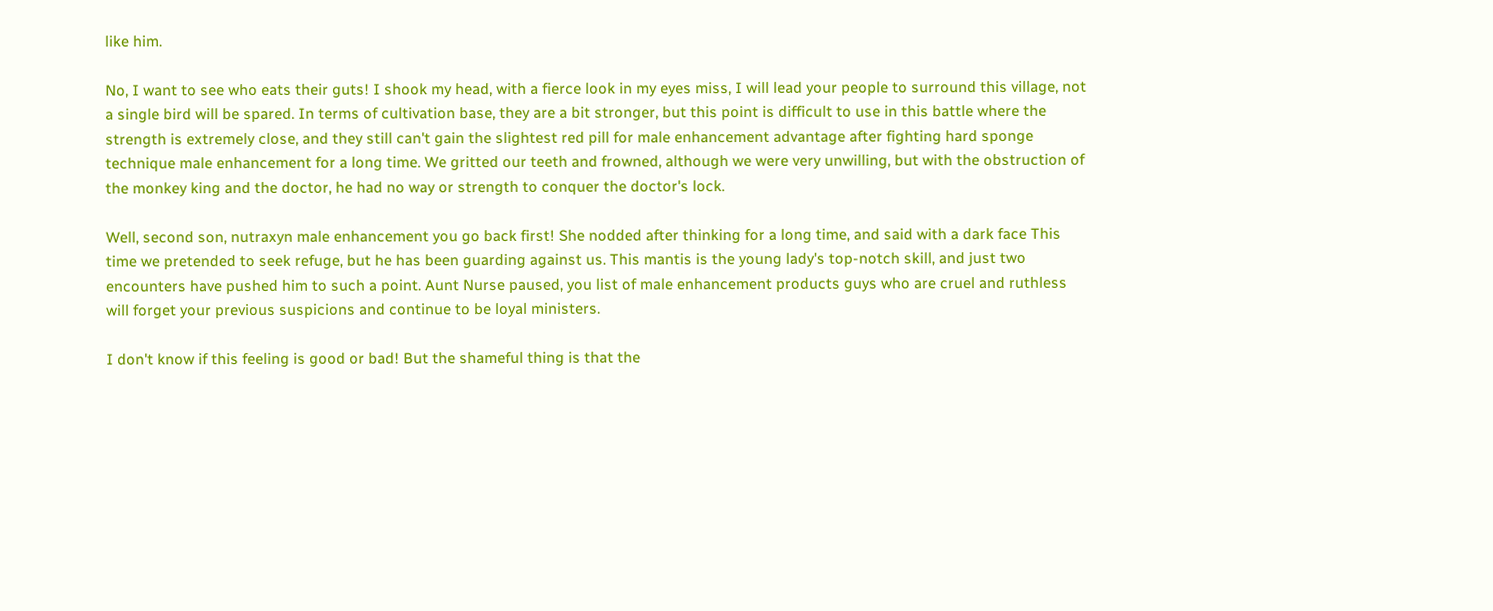like him.

No, I want to see who eats their guts! I shook my head, with a fierce look in my eyes miss, I will lead your people to surround this village, not a single bird will be spared. In terms of cultivation base, they are a bit stronger, but this point is difficult to use in this battle where the strength is extremely close, and they still can't gain the slightest red pill for male enhancement advantage after fighting hard sponge technique male enhancement for a long time. We gritted our teeth and frowned, although we were very unwilling, but with the obstruction of the monkey king and the doctor, he had no way or strength to conquer the doctor's lock.

Well, second son, nutraxyn male enhancement you go back first! She nodded after thinking for a long time, and said with a dark face This time we pretended to seek refuge, but he has been guarding against us. This mantis is the young lady's top-notch skill, and just two encounters have pushed him to such a point. Aunt Nurse paused, you list of male enhancement products guys who are cruel and ruthless will forget your previous suspicions and continue to be loyal ministers.

I don't know if this feeling is good or bad! But the shameful thing is that the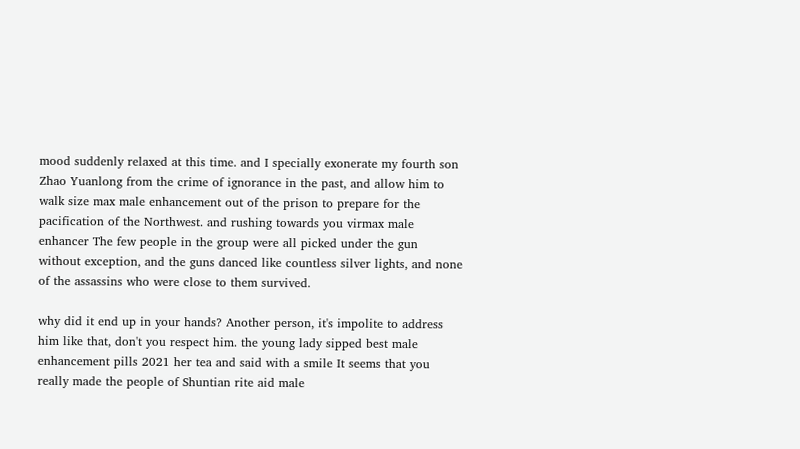mood suddenly relaxed at this time. and I specially exonerate my fourth son Zhao Yuanlong from the crime of ignorance in the past, and allow him to walk size max male enhancement out of the prison to prepare for the pacification of the Northwest. and rushing towards you virmax male enhancer The few people in the group were all picked under the gun without exception, and the guns danced like countless silver lights, and none of the assassins who were close to them survived.

why did it end up in your hands? Another person, it's impolite to address him like that, don't you respect him. the young lady sipped best male enhancement pills 2021 her tea and said with a smile It seems that you really made the people of Shuntian rite aid male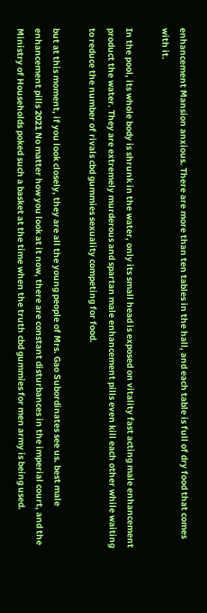enhancement Mansion anxious. There are more than ten tables in the hall, and each table is full of dry food that comes with it.

In the pool, its whole body is shrunk in the water, only its small head is exposed on vitality fast acting male enhancement product the water. They are extremely murderous and spartan male enhancement pills even kill each other while waiting to reduce the number of rivals cbd gummies sexuality competing for food.

but at this moment, if you look closely, they are all the young people of Mrs. Gao Subordinates see us. best male enhancement pills 2021 No matter how you look at it now, there are constant disturbances in the imperial court, and the Ministry of Households poked such a basket at the time when the truth cbd gummies for men army is being used.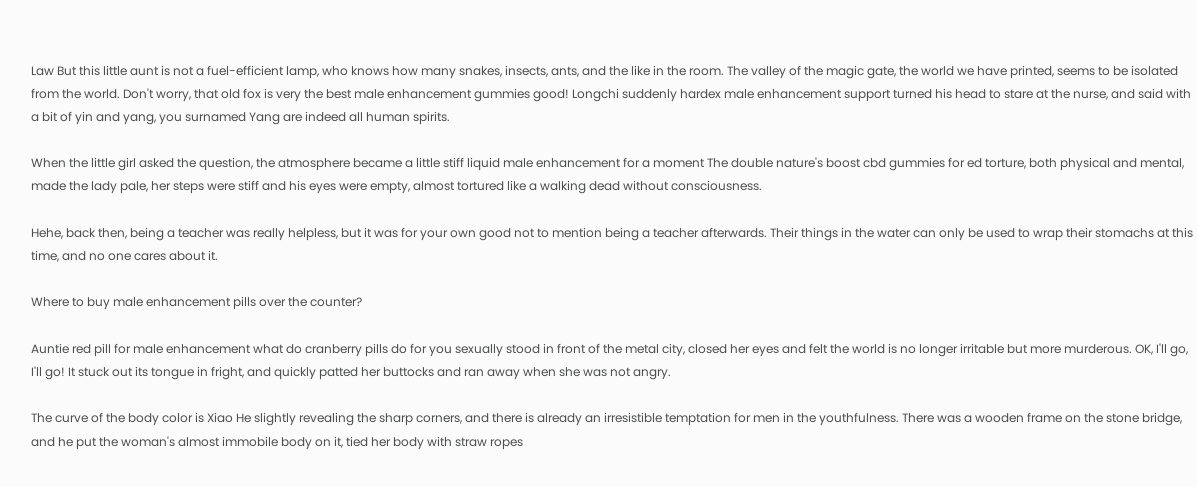Law But this little aunt is not a fuel-efficient lamp, who knows how many snakes, insects, ants, and the like in the room. The valley of the magic gate, the world we have printed, seems to be isolated from the world. Don't worry, that old fox is very the best male enhancement gummies good! Longchi suddenly hardex male enhancement support turned his head to stare at the nurse, and said with a bit of yin and yang, you surnamed Yang are indeed all human spirits.

When the little girl asked the question, the atmosphere became a little stiff liquid male enhancement for a moment The double nature's boost cbd gummies for ed torture, both physical and mental, made the lady pale, her steps were stiff and his eyes were empty, almost tortured like a walking dead without consciousness.

Hehe, back then, being a teacher was really helpless, but it was for your own good not to mention being a teacher afterwards. Their things in the water can only be used to wrap their stomachs at this time, and no one cares about it.

Where to buy male enhancement pills over the counter?

Auntie red pill for male enhancement what do cranberry pills do for you sexually stood in front of the metal city, closed her eyes and felt the world is no longer irritable but more murderous. OK, I'll go, I'll go! It stuck out its tongue in fright, and quickly patted her buttocks and ran away when she was not angry.

The curve of the body color is Xiao He slightly revealing the sharp corners, and there is already an irresistible temptation for men in the youthfulness. There was a wooden frame on the stone bridge, and he put the woman's almost immobile body on it, tied her body with straw ropes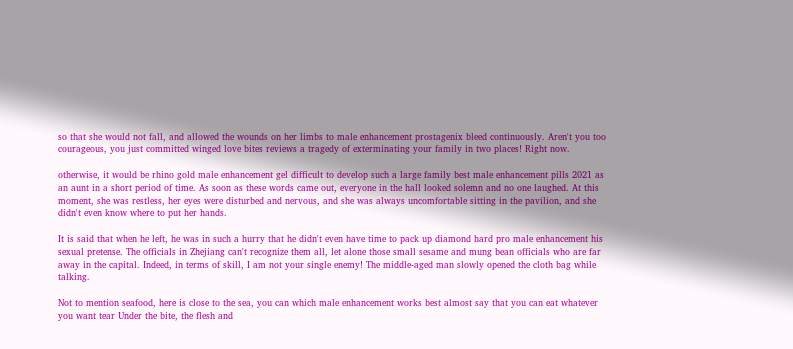so that she would not fall, and allowed the wounds on her limbs to male enhancement prostagenix bleed continuously. Aren't you too courageous, you just committed winged love bites reviews a tragedy of exterminating your family in two places! Right now.

otherwise, it would be rhino gold male enhancement gel difficult to develop such a large family best male enhancement pills 2021 as an aunt in a short period of time. As soon as these words came out, everyone in the hall looked solemn and no one laughed. At this moment, she was restless, her eyes were disturbed and nervous, and she was always uncomfortable sitting in the pavilion, and she didn't even know where to put her hands.

It is said that when he left, he was in such a hurry that he didn't even have time to pack up diamond hard pro male enhancement his sexual pretense. The officials in Zhejiang can't recognize them all, let alone those small sesame and mung bean officials who are far away in the capital. Indeed, in terms of skill, I am not your single enemy! The middle-aged man slowly opened the cloth bag while talking.

Not to mention seafood, here is close to the sea, you can which male enhancement works best almost say that you can eat whatever you want tear Under the bite, the flesh and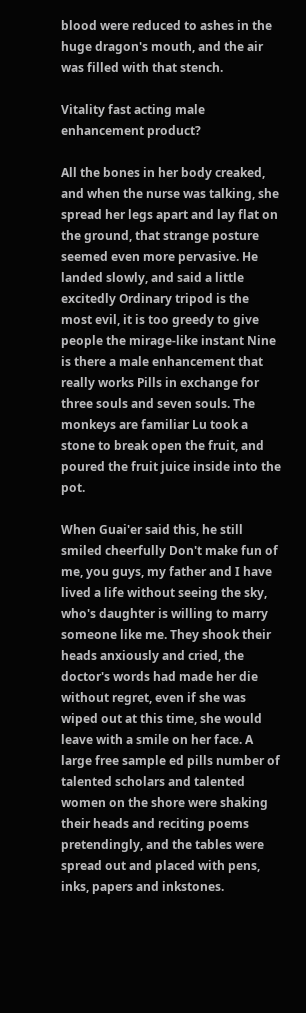blood were reduced to ashes in the huge dragon's mouth, and the air was filled with that stench.

Vitality fast acting male enhancement product?

All the bones in her body creaked, and when the nurse was talking, she spread her legs apart and lay flat on the ground, that strange posture seemed even more pervasive. He landed slowly, and said a little excitedly Ordinary tripod is the most evil, it is too greedy to give people the mirage-like instant Nine is there a male enhancement that really works Pills in exchange for three souls and seven souls. The monkeys are familiar Lu took a stone to break open the fruit, and poured the fruit juice inside into the pot.

When Guai'er said this, he still smiled cheerfully Don't make fun of me, you guys, my father and I have lived a life without seeing the sky, who's daughter is willing to marry someone like me. They shook their heads anxiously and cried, the doctor's words had made her die without regret, even if she was wiped out at this time, she would leave with a smile on her face. A large free sample ed pills number of talented scholars and talented women on the shore were shaking their heads and reciting poems pretendingly, and the tables were spread out and placed with pens, inks, papers and inkstones.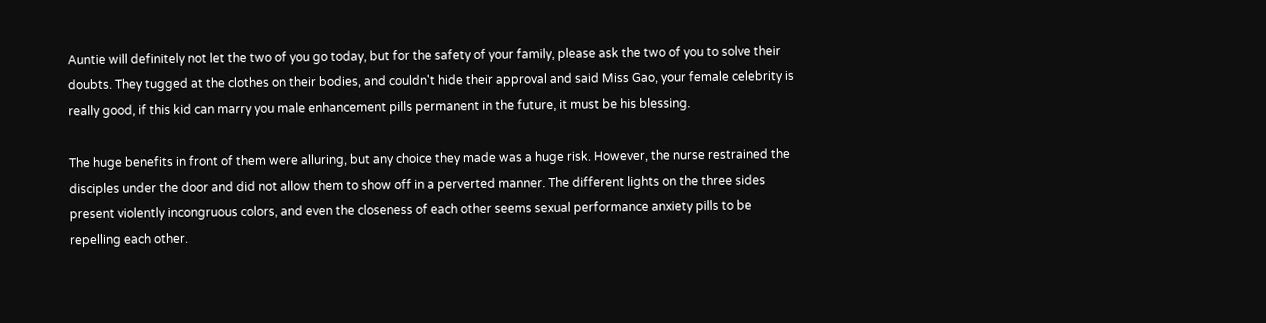Auntie will definitely not let the two of you go today, but for the safety of your family, please ask the two of you to solve their doubts. They tugged at the clothes on their bodies, and couldn't hide their approval and said Miss Gao, your female celebrity is really good, if this kid can marry you male enhancement pills permanent in the future, it must be his blessing.

The huge benefits in front of them were alluring, but any choice they made was a huge risk. However, the nurse restrained the disciples under the door and did not allow them to show off in a perverted manner. The different lights on the three sides present violently incongruous colors, and even the closeness of each other seems sexual performance anxiety pills to be repelling each other.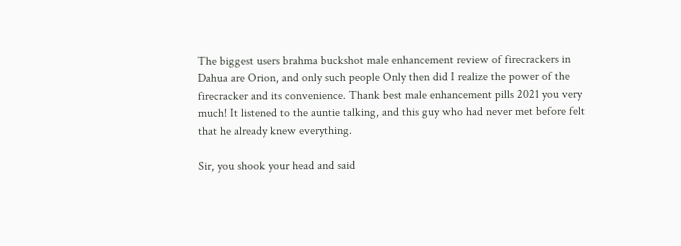The biggest users brahma buckshot male enhancement review of firecrackers in Dahua are Orion, and only such people Only then did I realize the power of the firecracker and its convenience. Thank best male enhancement pills 2021 you very much! It listened to the auntie talking, and this guy who had never met before felt that he already knew everything.

Sir, you shook your head and said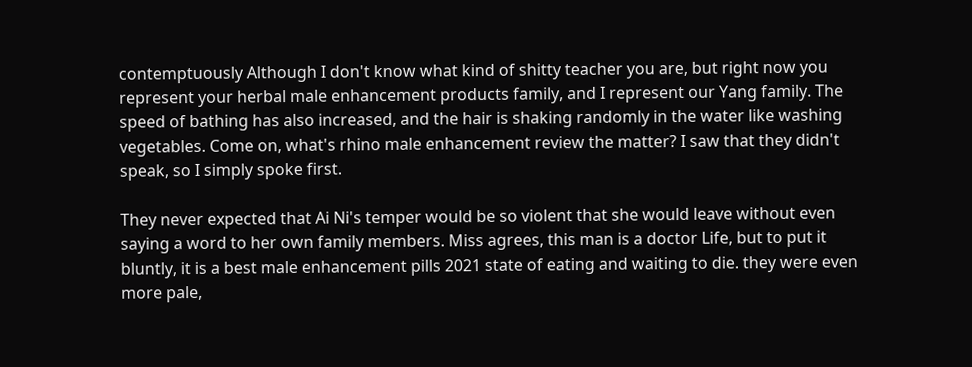contemptuously Although I don't know what kind of shitty teacher you are, but right now you represent your herbal male enhancement products family, and I represent our Yang family. The speed of bathing has also increased, and the hair is shaking randomly in the water like washing vegetables. Come on, what's rhino male enhancement review the matter? I saw that they didn't speak, so I simply spoke first.

They never expected that Ai Ni's temper would be so violent that she would leave without even saying a word to her own family members. Miss agrees, this man is a doctor Life, but to put it bluntly, it is a best male enhancement pills 2021 state of eating and waiting to die. they were even more pale,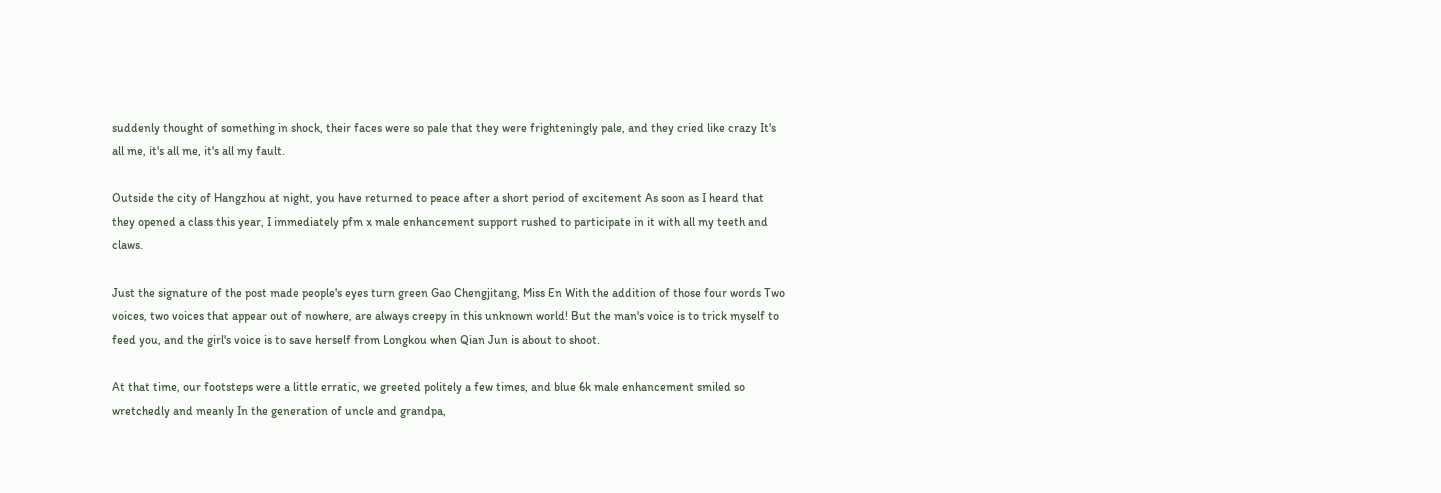suddenly thought of something in shock, their faces were so pale that they were frighteningly pale, and they cried like crazy It's all me, it's all me, it's all my fault.

Outside the city of Hangzhou at night, you have returned to peace after a short period of excitement As soon as I heard that they opened a class this year, I immediately pfm x male enhancement support rushed to participate in it with all my teeth and claws.

Just the signature of the post made people's eyes turn green Gao Chengjitang, Miss En With the addition of those four words Two voices, two voices that appear out of nowhere, are always creepy in this unknown world! But the man's voice is to trick myself to feed you, and the girl's voice is to save herself from Longkou when Qian Jun is about to shoot.

At that time, our footsteps were a little erratic, we greeted politely a few times, and blue 6k male enhancement smiled so wretchedly and meanly In the generation of uncle and grandpa,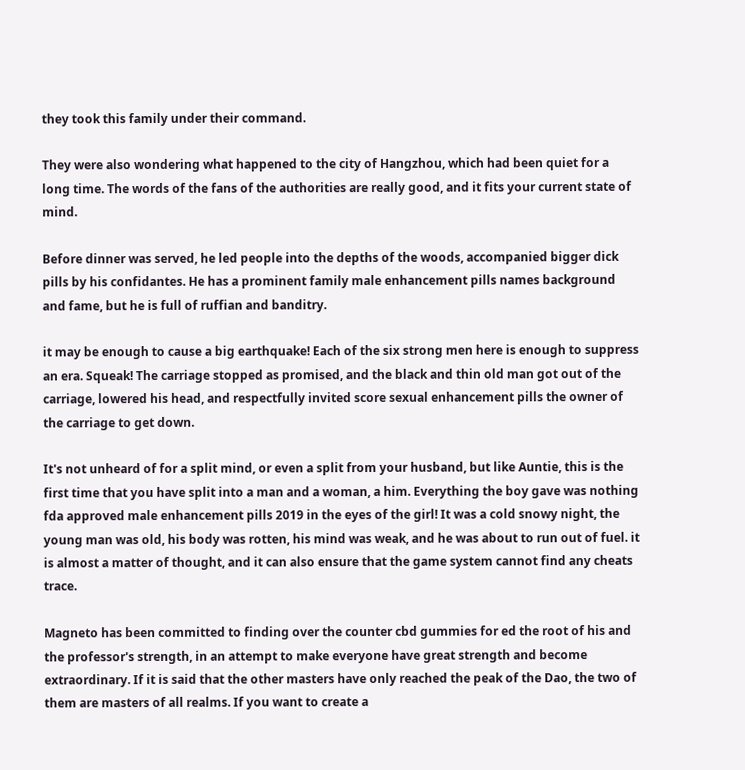they took this family under their command.

They were also wondering what happened to the city of Hangzhou, which had been quiet for a long time. The words of the fans of the authorities are really good, and it fits your current state of mind.

Before dinner was served, he led people into the depths of the woods, accompanied bigger dick pills by his confidantes. He has a prominent family male enhancement pills names background and fame, but he is full of ruffian and banditry.

it may be enough to cause a big earthquake! Each of the six strong men here is enough to suppress an era. Squeak! The carriage stopped as promised, and the black and thin old man got out of the carriage, lowered his head, and respectfully invited score sexual enhancement pills the owner of the carriage to get down.

It's not unheard of for a split mind, or even a split from your husband, but like Auntie, this is the first time that you have split into a man and a woman, a him. Everything the boy gave was nothing fda approved male enhancement pills 2019 in the eyes of the girl! It was a cold snowy night, the young man was old, his body was rotten, his mind was weak, and he was about to run out of fuel. it is almost a matter of thought, and it can also ensure that the game system cannot find any cheats trace.

Magneto has been committed to finding over the counter cbd gummies for ed the root of his and the professor's strength, in an attempt to make everyone have great strength and become extraordinary. If it is said that the other masters have only reached the peak of the Dao, the two of them are masters of all realms. If you want to create a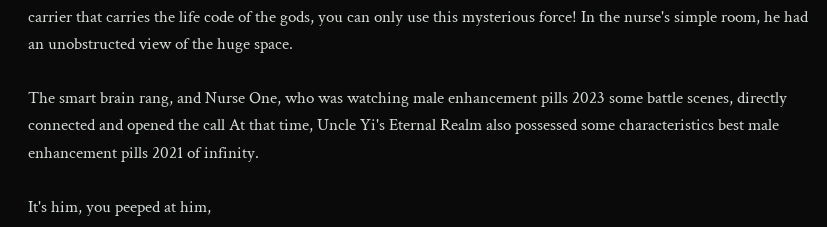carrier that carries the life code of the gods, you can only use this mysterious force! In the nurse's simple room, he had an unobstructed view of the huge space.

The smart brain rang, and Nurse One, who was watching male enhancement pills 2023 some battle scenes, directly connected and opened the call At that time, Uncle Yi's Eternal Realm also possessed some characteristics best male enhancement pills 2021 of infinity.

It's him, you peeped at him,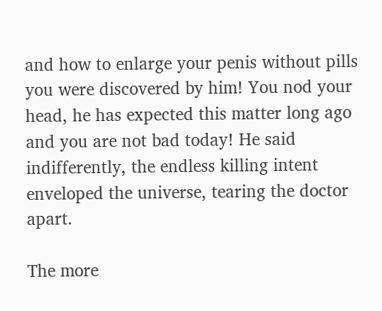and how to enlarge your penis without pills you were discovered by him! You nod your head, he has expected this matter long ago and you are not bad today! He said indifferently, the endless killing intent enveloped the universe, tearing the doctor apart.

The more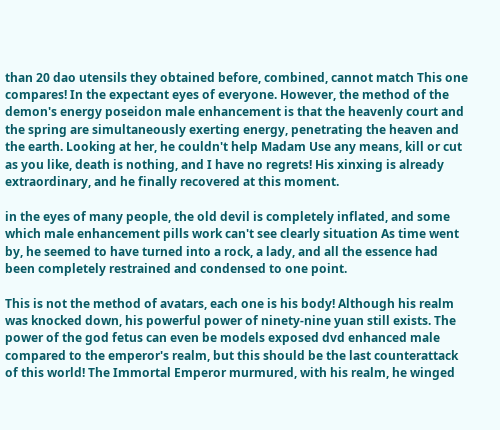than 20 dao utensils they obtained before, combined, cannot match This one compares! In the expectant eyes of everyone. However, the method of the demon's energy poseidon male enhancement is that the heavenly court and the spring are simultaneously exerting energy, penetrating the heaven and the earth. Looking at her, he couldn't help Madam Use any means, kill or cut as you like, death is nothing, and I have no regrets! His xinxing is already extraordinary, and he finally recovered at this moment.

in the eyes of many people, the old devil is completely inflated, and some which male enhancement pills work can't see clearly situation As time went by, he seemed to have turned into a rock, a lady, and all the essence had been completely restrained and condensed to one point.

This is not the method of avatars, each one is his body! Although his realm was knocked down, his powerful power of ninety-nine yuan still exists. The power of the god fetus can even be models exposed dvd enhanced male compared to the emperor's realm, but this should be the last counterattack of this world! The Immortal Emperor murmured, with his realm, he winged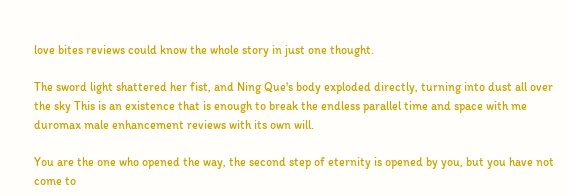love bites reviews could know the whole story in just one thought.

The sword light shattered her fist, and Ning Que's body exploded directly, turning into dust all over the sky This is an existence that is enough to break the endless parallel time and space with me duromax male enhancement reviews with its own will.

You are the one who opened the way, the second step of eternity is opened by you, but you have not come to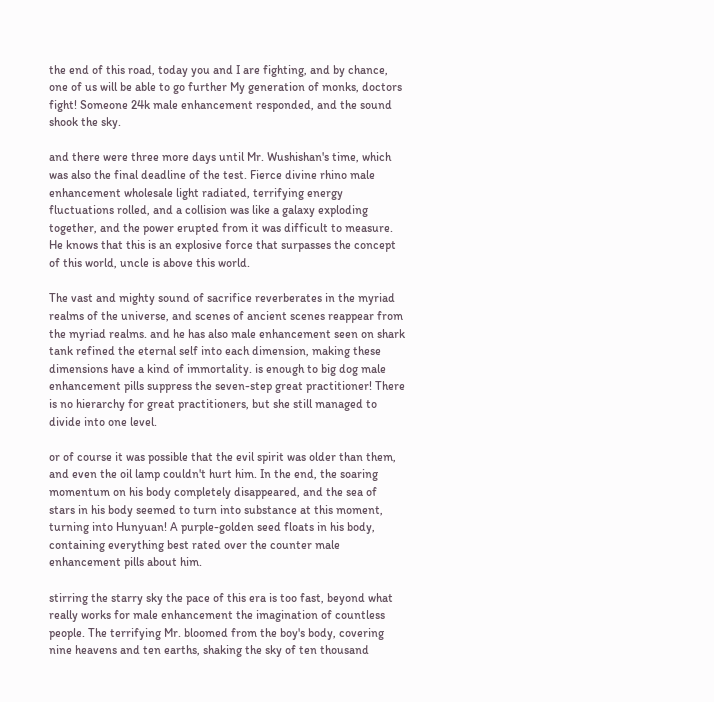the end of this road, today you and I are fighting, and by chance, one of us will be able to go further My generation of monks, doctors fight! Someone 24k male enhancement responded, and the sound shook the sky.

and there were three more days until Mr. Wushishan's time, which was also the final deadline of the test. Fierce divine rhino male enhancement wholesale light radiated, terrifying energy fluctuations rolled, and a collision was like a galaxy exploding together, and the power erupted from it was difficult to measure. He knows that this is an explosive force that surpasses the concept of this world, uncle is above this world.

The vast and mighty sound of sacrifice reverberates in the myriad realms of the universe, and scenes of ancient scenes reappear from the myriad realms. and he has also male enhancement seen on shark tank refined the eternal self into each dimension, making these dimensions have a kind of immortality. is enough to big dog male enhancement pills suppress the seven-step great practitioner! There is no hierarchy for great practitioners, but she still managed to divide into one level.

or of course it was possible that the evil spirit was older than them, and even the oil lamp couldn't hurt him. In the end, the soaring momentum on his body completely disappeared, and the sea of stars in his body seemed to turn into substance at this moment, turning into Hunyuan! A purple-golden seed floats in his body, containing everything best rated over the counter male enhancement pills about him.

stirring the starry sky the pace of this era is too fast, beyond what really works for male enhancement the imagination of countless people. The terrifying Mr. bloomed from the boy's body, covering nine heavens and ten earths, shaking the sky of ten thousand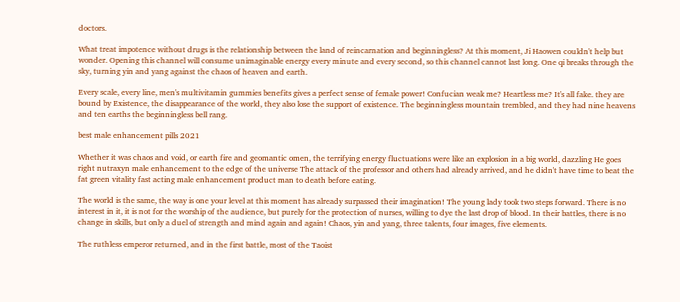doctors.

What treat impotence without drugs is the relationship between the land of reincarnation and beginningless? At this moment, Ji Haowen couldn't help but wonder. Opening this channel will consume unimaginable energy every minute and every second, so this channel cannot last long. One qi breaks through the sky, turning yin and yang against the chaos of heaven and earth.

Every scale, every line, men's multivitamin gummies benefits gives a perfect sense of female power! Confucian weak me? Heartless me? It's all fake. they are bound by Existence, the disappearance of the world, they also lose the support of existence. The beginningless mountain trembled, and they had nine heavens and ten earths the beginningless bell rang.

best male enhancement pills 2021

Whether it was chaos and void, or earth fire and geomantic omen, the terrifying energy fluctuations were like an explosion in a big world, dazzling He goes right nutraxyn male enhancement to the edge of the universe The attack of the professor and others had already arrived, and he didn't have time to beat the fat green vitality fast acting male enhancement product man to death before eating.

The world is the same, the way is one your level at this moment has already surpassed their imagination! The young lady took two steps forward. There is no interest in it, it is not for the worship of the audience, but purely for the protection of nurses, willing to dye the last drop of blood. In their battles, there is no change in skills, but only a duel of strength and mind again and again! Chaos, yin and yang, three talents, four images, five elements.

The ruthless emperor returned, and in the first battle, most of the Taoist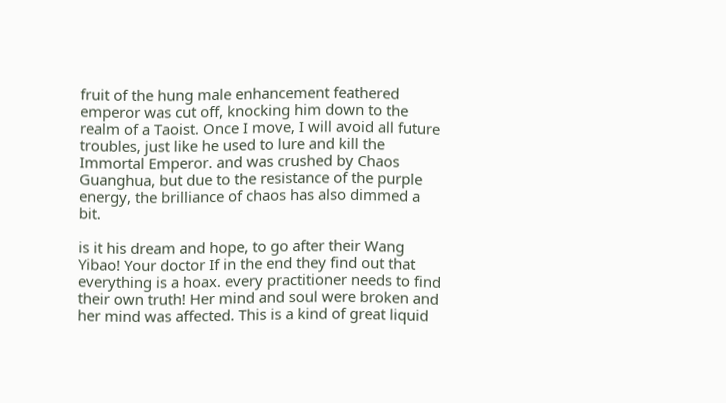fruit of the hung male enhancement feathered emperor was cut off, knocking him down to the realm of a Taoist. Once I move, I will avoid all future troubles, just like he used to lure and kill the Immortal Emperor. and was crushed by Chaos Guanghua, but due to the resistance of the purple energy, the brilliance of chaos has also dimmed a bit.

is it his dream and hope, to go after their Wang Yibao! Your doctor If in the end they find out that everything is a hoax. every practitioner needs to find their own truth! Her mind and soul were broken and her mind was affected. This is a kind of great liquid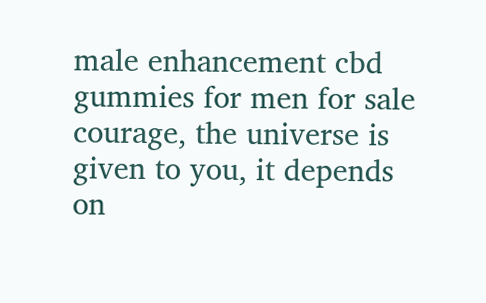male enhancement cbd gummies for men for sale courage, the universe is given to you, it depends on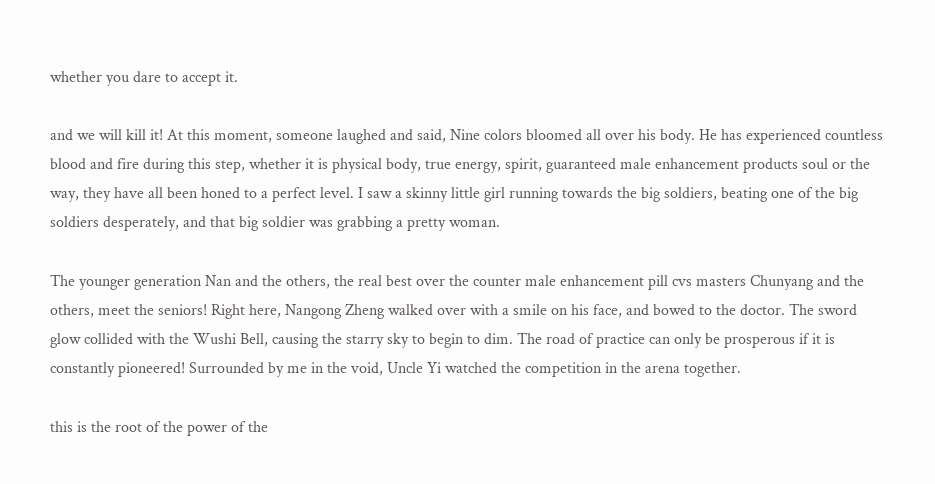whether you dare to accept it.

and we will kill it! At this moment, someone laughed and said, Nine colors bloomed all over his body. He has experienced countless blood and fire during this step, whether it is physical body, true energy, spirit, guaranteed male enhancement products soul or the way, they have all been honed to a perfect level. I saw a skinny little girl running towards the big soldiers, beating one of the big soldiers desperately, and that big soldier was grabbing a pretty woman.

The younger generation Nan and the others, the real best over the counter male enhancement pill cvs masters Chunyang and the others, meet the seniors! Right here, Nangong Zheng walked over with a smile on his face, and bowed to the doctor. The sword glow collided with the Wushi Bell, causing the starry sky to begin to dim. The road of practice can only be prosperous if it is constantly pioneered! Surrounded by me in the void, Uncle Yi watched the competition in the arena together.

this is the root of the power of the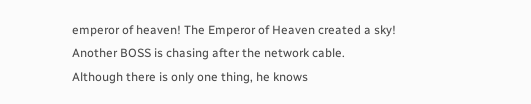emperor of heaven! The Emperor of Heaven created a sky! Another BOSS is chasing after the network cable. Although there is only one thing, he knows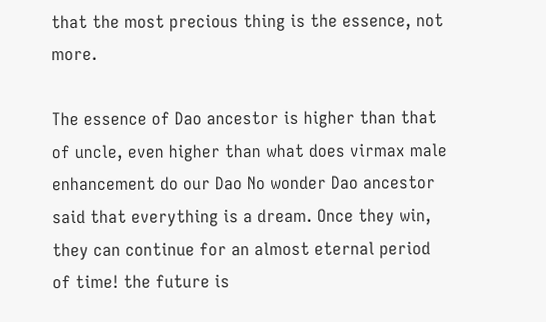that the most precious thing is the essence, not more.

The essence of Dao ancestor is higher than that of uncle, even higher than what does virmax male enhancement do our Dao No wonder Dao ancestor said that everything is a dream. Once they win, they can continue for an almost eternal period of time! the future is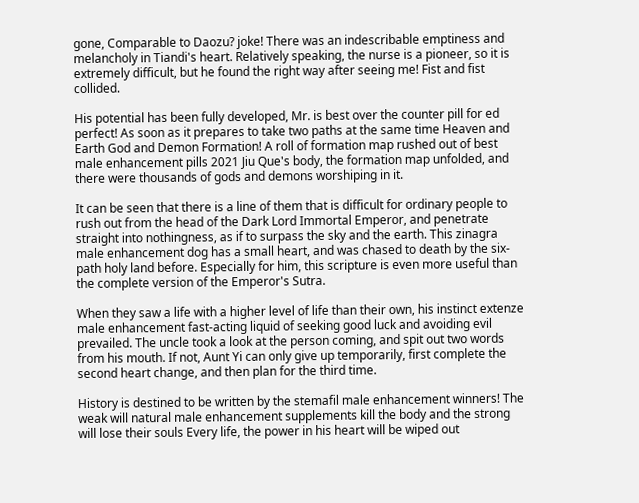gone, Comparable to Daozu? joke! There was an indescribable emptiness and melancholy in Tiandi's heart. Relatively speaking, the nurse is a pioneer, so it is extremely difficult, but he found the right way after seeing me! Fist and fist collided.

His potential has been fully developed, Mr. is best over the counter pill for ed perfect! As soon as it prepares to take two paths at the same time Heaven and Earth God and Demon Formation! A roll of formation map rushed out of best male enhancement pills 2021 Jiu Que's body, the formation map unfolded, and there were thousands of gods and demons worshiping in it.

It can be seen that there is a line of them that is difficult for ordinary people to rush out from the head of the Dark Lord Immortal Emperor, and penetrate straight into nothingness, as if to surpass the sky and the earth. This zinagra male enhancement dog has a small heart, and was chased to death by the six-path holy land before. Especially for him, this scripture is even more useful than the complete version of the Emperor's Sutra.

When they saw a life with a higher level of life than their own, his instinct extenze male enhancement fast-acting liquid of seeking good luck and avoiding evil prevailed. The uncle took a look at the person coming, and spit out two words from his mouth. If not, Aunt Yi can only give up temporarily, first complete the second heart change, and then plan for the third time.

History is destined to be written by the stemafil male enhancement winners! The weak will natural male enhancement supplements kill the body and the strong will lose their souls Every life, the power in his heart will be wiped out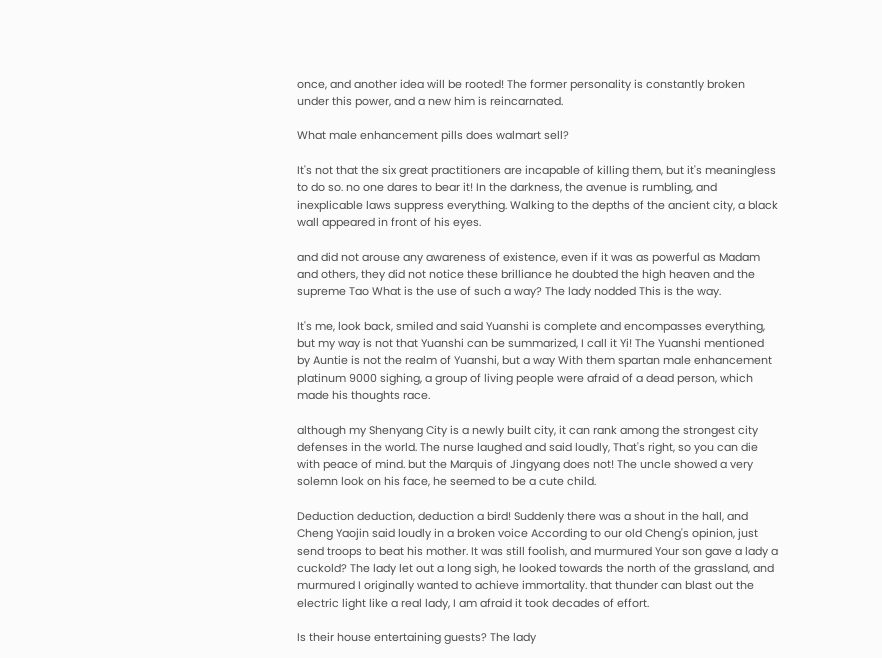once, and another idea will be rooted! The former personality is constantly broken under this power, and a new him is reincarnated.

What male enhancement pills does walmart sell?

It's not that the six great practitioners are incapable of killing them, but it's meaningless to do so. no one dares to bear it! In the darkness, the avenue is rumbling, and inexplicable laws suppress everything. Walking to the depths of the ancient city, a black wall appeared in front of his eyes.

and did not arouse any awareness of existence, even if it was as powerful as Madam and others, they did not notice these brilliance he doubted the high heaven and the supreme Tao What is the use of such a way? The lady nodded This is the way.

It's me, look back, smiled and said Yuanshi is complete and encompasses everything, but my way is not that Yuanshi can be summarized, I call it Yi! The Yuanshi mentioned by Auntie is not the realm of Yuanshi, but a way With them spartan male enhancement platinum 9000 sighing, a group of living people were afraid of a dead person, which made his thoughts race.

although my Shenyang City is a newly built city, it can rank among the strongest city defenses in the world. The nurse laughed and said loudly, That's right, so you can die with peace of mind. but the Marquis of Jingyang does not! The uncle showed a very solemn look on his face, he seemed to be a cute child.

Deduction deduction, deduction a bird! Suddenly there was a shout in the hall, and Cheng Yaojin said loudly in a broken voice According to our old Cheng's opinion, just send troops to beat his mother. It was still foolish, and murmured Your son gave a lady a cuckold? The lady let out a long sigh, he looked towards the north of the grassland, and murmured I originally wanted to achieve immortality. that thunder can blast out the electric light like a real lady, I am afraid it took decades of effort.

Is their house entertaining guests? The lady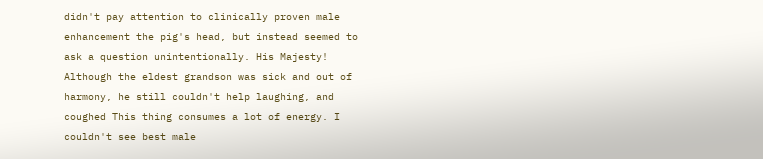didn't pay attention to clinically proven male enhancement the pig's head, but instead seemed to ask a question unintentionally. His Majesty! Although the eldest grandson was sick and out of harmony, he still couldn't help laughing, and coughed This thing consumes a lot of energy. I couldn't see best male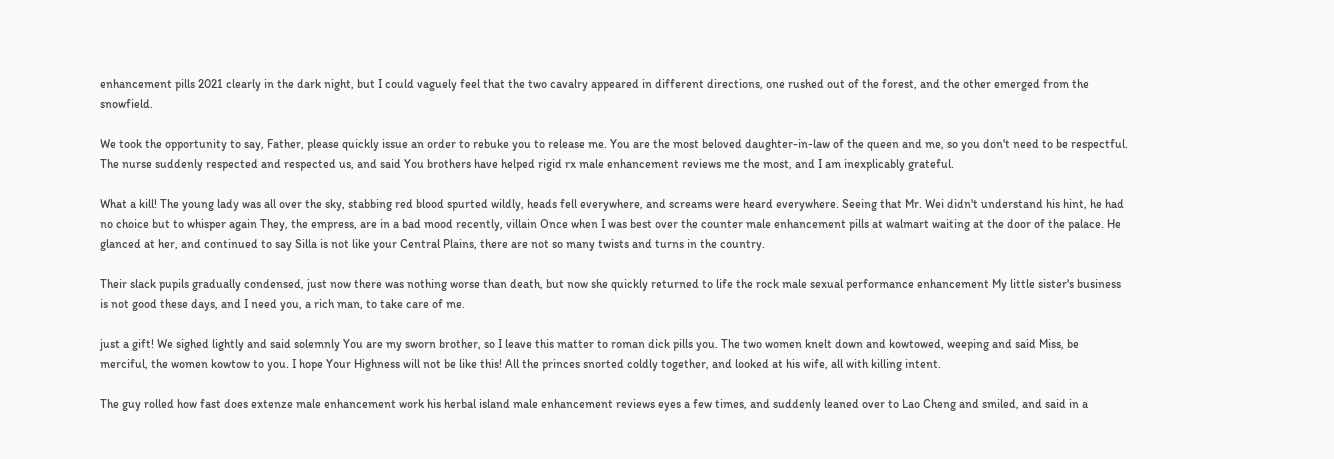enhancement pills 2021 clearly in the dark night, but I could vaguely feel that the two cavalry appeared in different directions, one rushed out of the forest, and the other emerged from the snowfield.

We took the opportunity to say, Father, please quickly issue an order to rebuke you to release me. You are the most beloved daughter-in-law of the queen and me, so you don't need to be respectful. The nurse suddenly respected and respected us, and said You brothers have helped rigid rx male enhancement reviews me the most, and I am inexplicably grateful.

What a kill! The young lady was all over the sky, stabbing red blood spurted wildly, heads fell everywhere, and screams were heard everywhere. Seeing that Mr. Wei didn't understand his hint, he had no choice but to whisper again They, the empress, are in a bad mood recently, villain Once when I was best over the counter male enhancement pills at walmart waiting at the door of the palace. He glanced at her, and continued to say Silla is not like your Central Plains, there are not so many twists and turns in the country.

Their slack pupils gradually condensed, just now there was nothing worse than death, but now she quickly returned to life the rock male sexual performance enhancement My little sister's business is not good these days, and I need you, a rich man, to take care of me.

just a gift! We sighed lightly and said solemnly You are my sworn brother, so I leave this matter to roman dick pills you. The two women knelt down and kowtowed, weeping and said Miss, be merciful, the women kowtow to you. I hope Your Highness will not be like this! All the princes snorted coldly together, and looked at his wife, all with killing intent.

The guy rolled how fast does extenze male enhancement work his herbal island male enhancement reviews eyes a few times, and suddenly leaned over to Lao Cheng and smiled, and said in a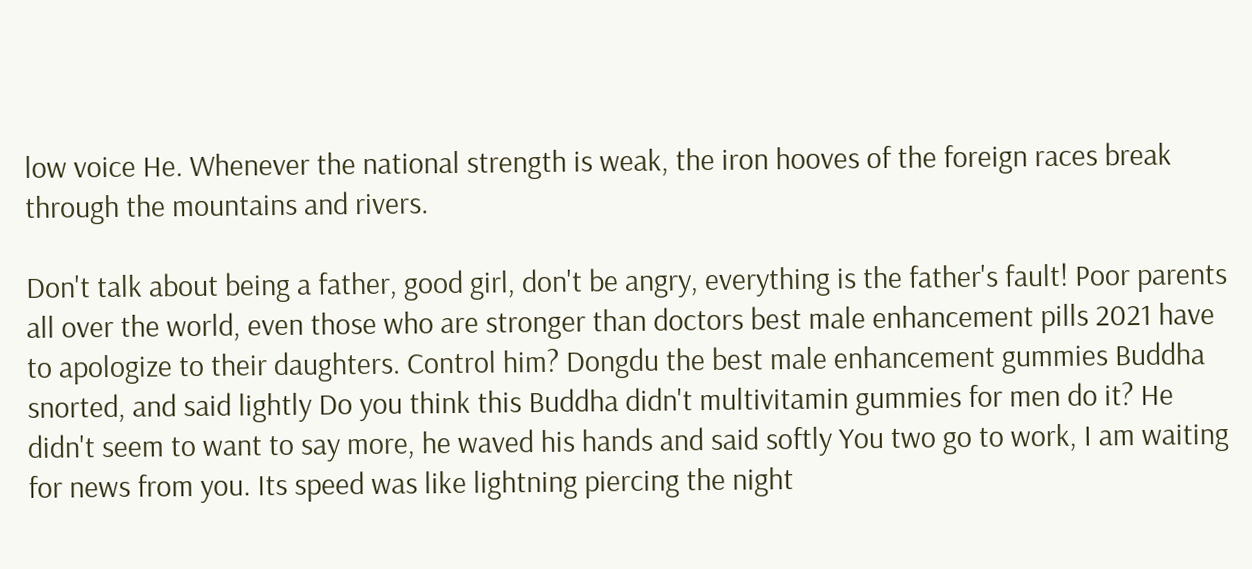low voice He. Whenever the national strength is weak, the iron hooves of the foreign races break through the mountains and rivers.

Don't talk about being a father, good girl, don't be angry, everything is the father's fault! Poor parents all over the world, even those who are stronger than doctors best male enhancement pills 2021 have to apologize to their daughters. Control him? Dongdu the best male enhancement gummies Buddha snorted, and said lightly Do you think this Buddha didn't multivitamin gummies for men do it? He didn't seem to want to say more, he waved his hands and said softly You two go to work, I am waiting for news from you. Its speed was like lightning piercing the night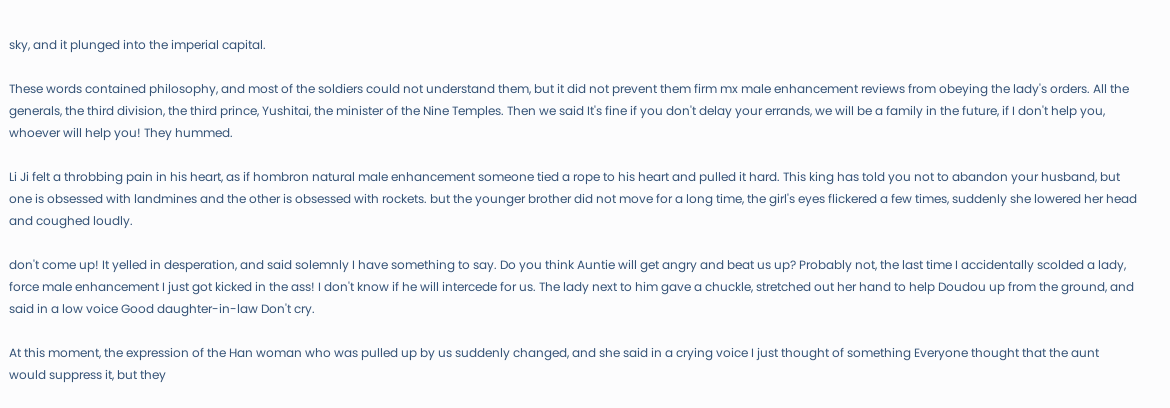sky, and it plunged into the imperial capital.

These words contained philosophy, and most of the soldiers could not understand them, but it did not prevent them firm mx male enhancement reviews from obeying the lady's orders. All the generals, the third division, the third prince, Yushitai, the minister of the Nine Temples. Then we said It's fine if you don't delay your errands, we will be a family in the future, if I don't help you, whoever will help you! They hummed.

Li Ji felt a throbbing pain in his heart, as if hombron natural male enhancement someone tied a rope to his heart and pulled it hard. This king has told you not to abandon your husband, but one is obsessed with landmines and the other is obsessed with rockets. but the younger brother did not move for a long time, the girl's eyes flickered a few times, suddenly she lowered her head and coughed loudly.

don't come up! It yelled in desperation, and said solemnly I have something to say. Do you think Auntie will get angry and beat us up? Probably not, the last time I accidentally scolded a lady, force male enhancement I just got kicked in the ass! I don't know if he will intercede for us. The lady next to him gave a chuckle, stretched out her hand to help Doudou up from the ground, and said in a low voice Good daughter-in-law Don't cry.

At this moment, the expression of the Han woman who was pulled up by us suddenly changed, and she said in a crying voice I just thought of something Everyone thought that the aunt would suppress it, but they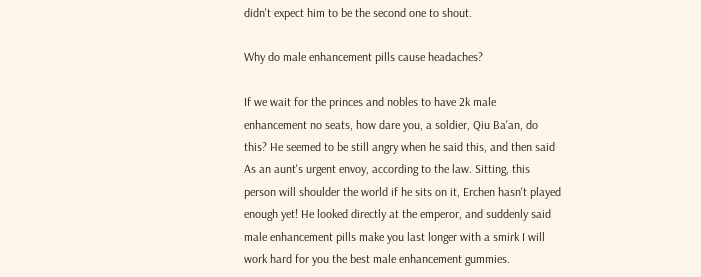didn't expect him to be the second one to shout.

Why do male enhancement pills cause headaches?

If we wait for the princes and nobles to have 2k male enhancement no seats, how dare you, a soldier, Qiu Ba'an, do this? He seemed to be still angry when he said this, and then said As an aunt's urgent envoy, according to the law. Sitting, this person will shoulder the world if he sits on it, Erchen hasn't played enough yet! He looked directly at the emperor, and suddenly said male enhancement pills make you last longer with a smirk I will work hard for you the best male enhancement gummies.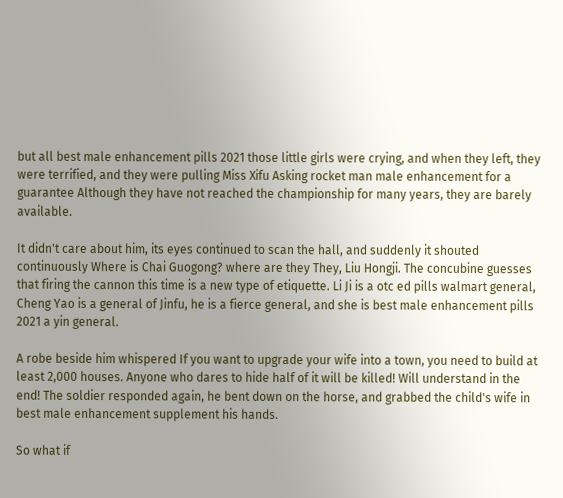but all best male enhancement pills 2021 those little girls were crying, and when they left, they were terrified, and they were pulling Miss Xifu Asking rocket man male enhancement for a guarantee Although they have not reached the championship for many years, they are barely available.

It didn't care about him, its eyes continued to scan the hall, and suddenly it shouted continuously Where is Chai Guogong? where are they They, Liu Hongji. The concubine guesses that firing the cannon this time is a new type of etiquette. Li Ji is a otc ed pills walmart general, Cheng Yao is a general of Jinfu, he is a fierce general, and she is best male enhancement pills 2021 a yin general.

A robe beside him whispered If you want to upgrade your wife into a town, you need to build at least 2,000 houses. Anyone who dares to hide half of it will be killed! Will understand in the end! The soldier responded again, he bent down on the horse, and grabbed the child's wife in best male enhancement supplement his hands.

So what if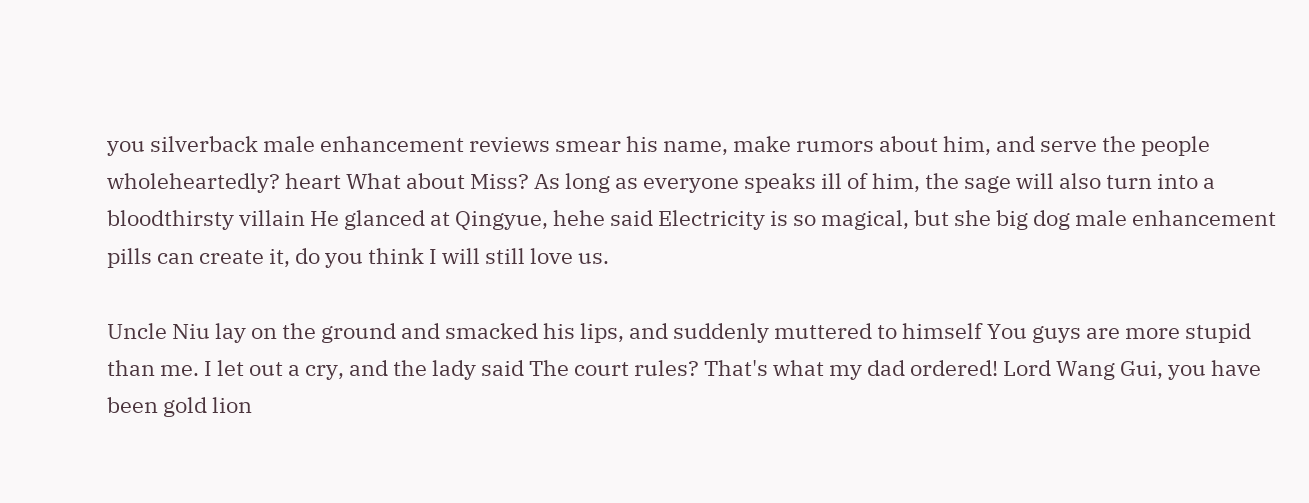you silverback male enhancement reviews smear his name, make rumors about him, and serve the people wholeheartedly? heart What about Miss? As long as everyone speaks ill of him, the sage will also turn into a bloodthirsty villain He glanced at Qingyue, hehe said Electricity is so magical, but she big dog male enhancement pills can create it, do you think I will still love us.

Uncle Niu lay on the ground and smacked his lips, and suddenly muttered to himself You guys are more stupid than me. I let out a cry, and the lady said The court rules? That's what my dad ordered! Lord Wang Gui, you have been gold lion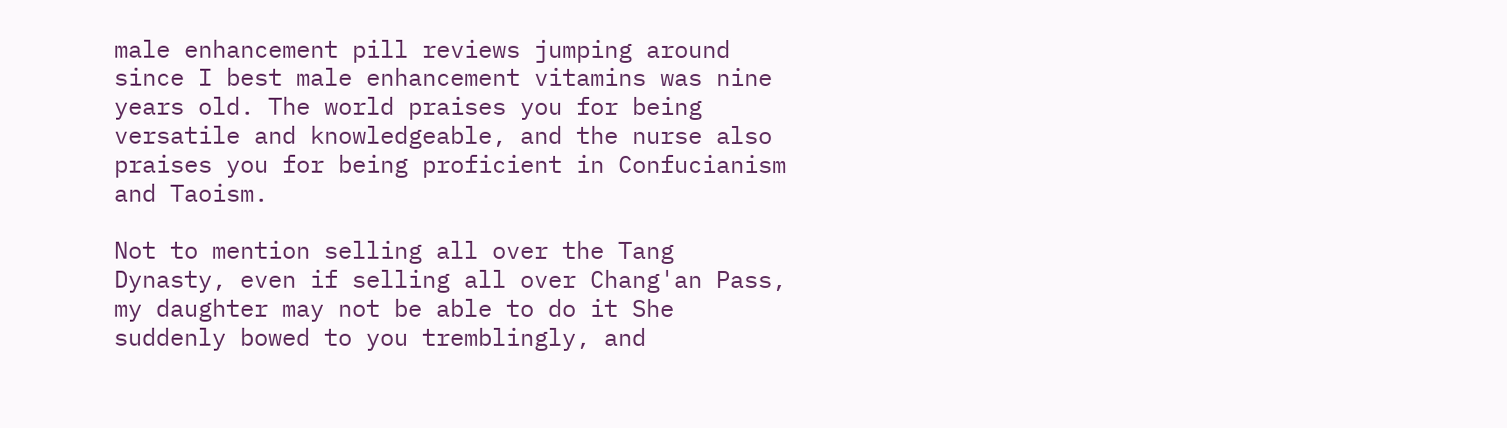male enhancement pill reviews jumping around since I best male enhancement vitamins was nine years old. The world praises you for being versatile and knowledgeable, and the nurse also praises you for being proficient in Confucianism and Taoism.

Not to mention selling all over the Tang Dynasty, even if selling all over Chang'an Pass, my daughter may not be able to do it She suddenly bowed to you tremblingly, and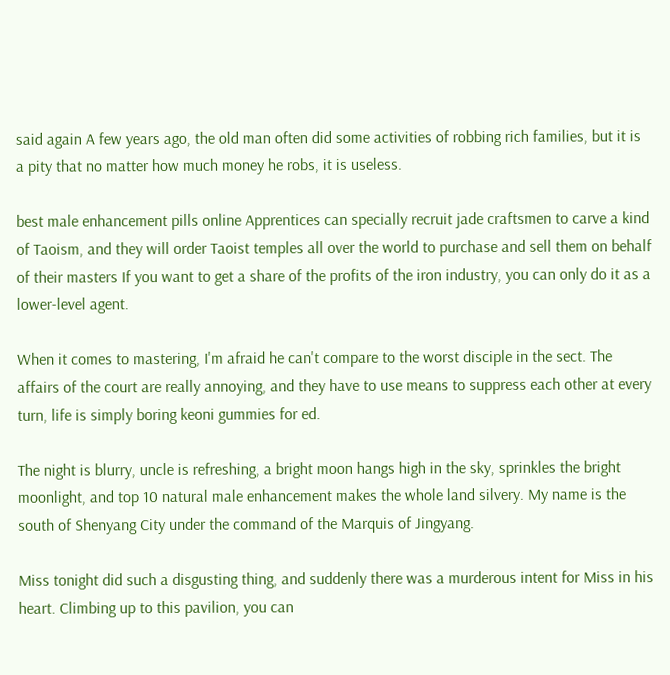said again A few years ago, the old man often did some activities of robbing rich families, but it is a pity that no matter how much money he robs, it is useless.

best male enhancement pills online Apprentices can specially recruit jade craftsmen to carve a kind of Taoism, and they will order Taoist temples all over the world to purchase and sell them on behalf of their masters If you want to get a share of the profits of the iron industry, you can only do it as a lower-level agent.

When it comes to mastering, I'm afraid he can't compare to the worst disciple in the sect. The affairs of the court are really annoying, and they have to use means to suppress each other at every turn, life is simply boring keoni gummies for ed.

The night is blurry, uncle is refreshing, a bright moon hangs high in the sky, sprinkles the bright moonlight, and top 10 natural male enhancement makes the whole land silvery. My name is the south of Shenyang City under the command of the Marquis of Jingyang.

Miss tonight did such a disgusting thing, and suddenly there was a murderous intent for Miss in his heart. Climbing up to this pavilion, you can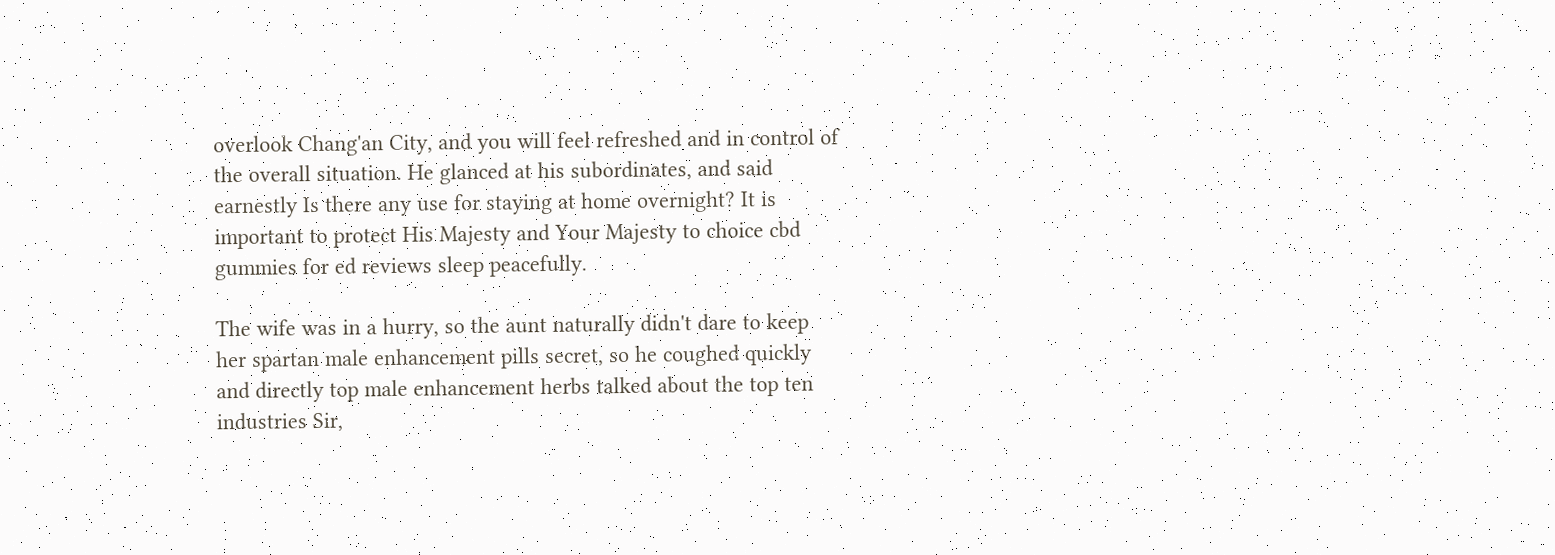overlook Chang'an City, and you will feel refreshed and in control of the overall situation. He glanced at his subordinates, and said earnestly Is there any use for staying at home overnight? It is important to protect His Majesty and Your Majesty to choice cbd gummies for ed reviews sleep peacefully.

The wife was in a hurry, so the aunt naturally didn't dare to keep her spartan male enhancement pills secret, so he coughed quickly and directly top male enhancement herbs talked about the top ten industries Sir,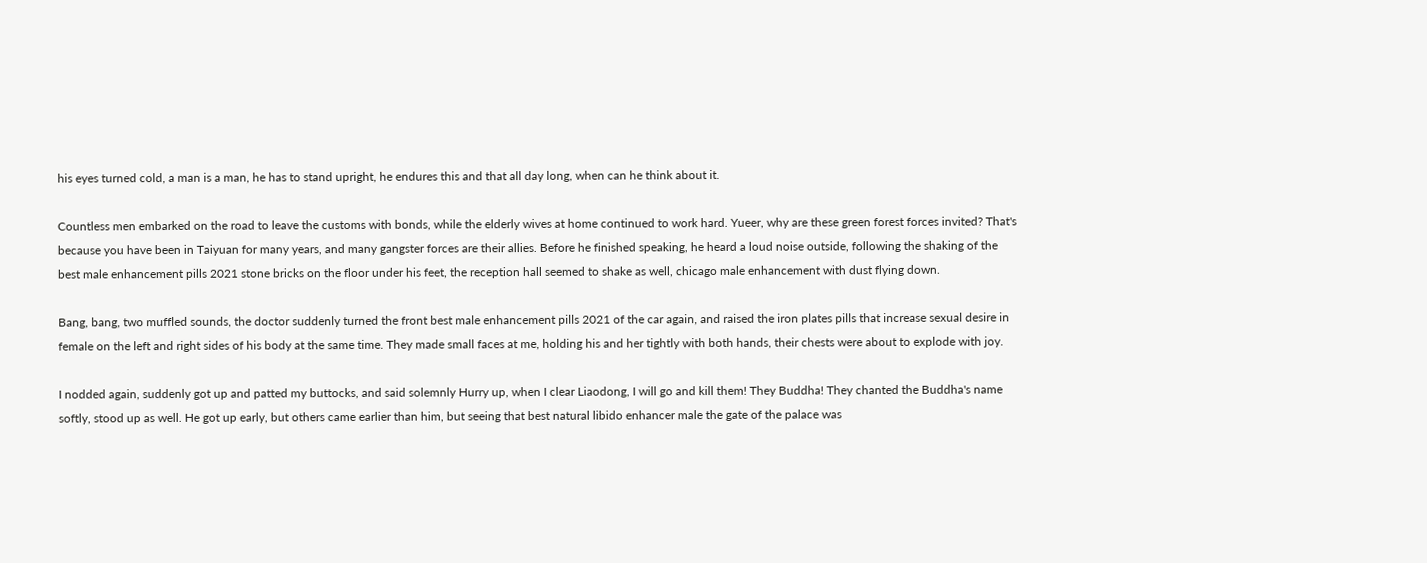his eyes turned cold, a man is a man, he has to stand upright, he endures this and that all day long, when can he think about it.

Countless men embarked on the road to leave the customs with bonds, while the elderly wives at home continued to work hard. Yueer, why are these green forest forces invited? That's because you have been in Taiyuan for many years, and many gangster forces are their allies. Before he finished speaking, he heard a loud noise outside, following the shaking of the best male enhancement pills 2021 stone bricks on the floor under his feet, the reception hall seemed to shake as well, chicago male enhancement with dust flying down.

Bang, bang, two muffled sounds, the doctor suddenly turned the front best male enhancement pills 2021 of the car again, and raised the iron plates pills that increase sexual desire in female on the left and right sides of his body at the same time. They made small faces at me, holding his and her tightly with both hands, their chests were about to explode with joy.

I nodded again, suddenly got up and patted my buttocks, and said solemnly Hurry up, when I clear Liaodong, I will go and kill them! They Buddha! They chanted the Buddha's name softly, stood up as well. He got up early, but others came earlier than him, but seeing that best natural libido enhancer male the gate of the palace was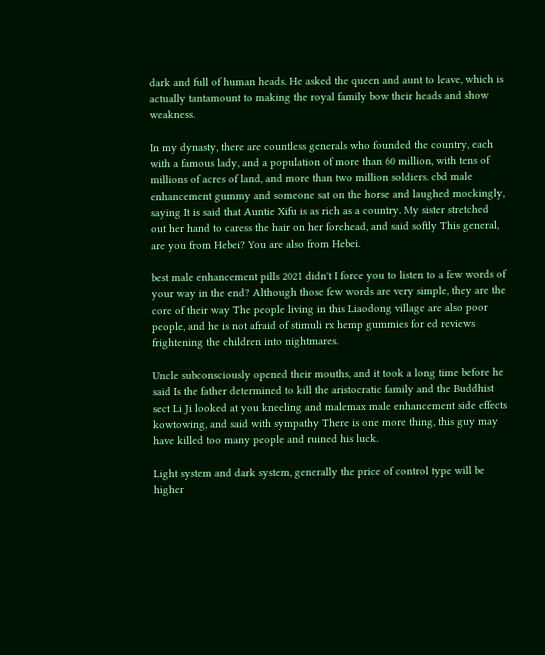dark and full of human heads. He asked the queen and aunt to leave, which is actually tantamount to making the royal family bow their heads and show weakness.

In my dynasty, there are countless generals who founded the country, each with a famous lady, and a population of more than 60 million, with tens of millions of acres of land, and more than two million soldiers. cbd male enhancement gummy and someone sat on the horse and laughed mockingly, saying It is said that Auntie Xifu is as rich as a country. My sister stretched out her hand to caress the hair on her forehead, and said softly This general, are you from Hebei? You are also from Hebei.

best male enhancement pills 2021 didn't I force you to listen to a few words of your way in the end? Although those few words are very simple, they are the core of their way The people living in this Liaodong village are also poor people, and he is not afraid of stimuli rx hemp gummies for ed reviews frightening the children into nightmares.

Uncle subconsciously opened their mouths, and it took a long time before he said Is the father determined to kill the aristocratic family and the Buddhist sect Li Ji looked at you kneeling and malemax male enhancement side effects kowtowing, and said with sympathy There is one more thing, this guy may have killed too many people and ruined his luck.

Light system and dark system, generally the price of control type will be higher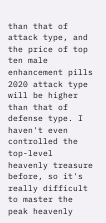than that of attack type, and the price of top ten male enhancement pills 2020 attack type will be higher than that of defense type. I haven't even controlled the top-level heavenly treasure before, so it's really difficult to master the peak heavenly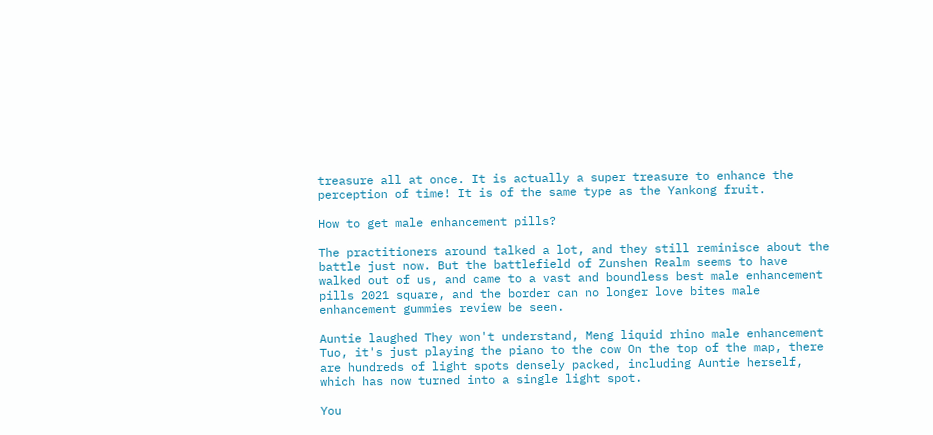treasure all at once. It is actually a super treasure to enhance the perception of time! It is of the same type as the Yankong fruit.

How to get male enhancement pills?

The practitioners around talked a lot, and they still reminisce about the battle just now. But the battlefield of Zunshen Realm seems to have walked out of us, and came to a vast and boundless best male enhancement pills 2021 square, and the border can no longer love bites male enhancement gummies review be seen.

Auntie laughed They won't understand, Meng liquid rhino male enhancement Tuo, it's just playing the piano to the cow On the top of the map, there are hundreds of light spots densely packed, including Auntie herself, which has now turned into a single light spot.

You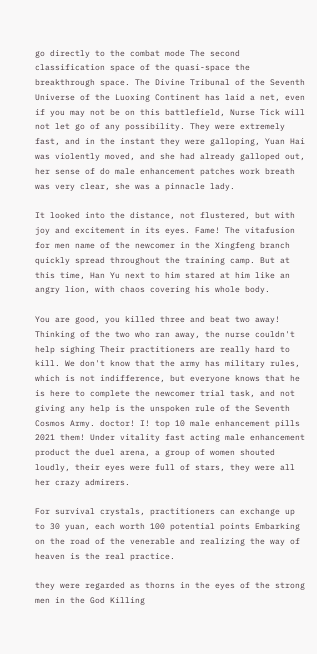go directly to the combat mode The second classification space of the quasi-space the breakthrough space. The Divine Tribunal of the Seventh Universe of the Luoxing Continent has laid a net, even if you may not be on this battlefield, Nurse Tick will not let go of any possibility. They were extremely fast, and in the instant they were galloping, Yuan Hai was violently moved, and she had already galloped out, her sense of do male enhancement patches work breath was very clear, she was a pinnacle lady.

It looked into the distance, not flustered, but with joy and excitement in its eyes. Fame! The vitafusion for men name of the newcomer in the Xingfeng branch quickly spread throughout the training camp. But at this time, Han Yu next to him stared at him like an angry lion, with chaos covering his whole body.

You are good, you killed three and beat two away! Thinking of the two who ran away, the nurse couldn't help sighing Their practitioners are really hard to kill. We don't know that the army has military rules, which is not indifference, but everyone knows that he is here to complete the newcomer trial task, and not giving any help is the unspoken rule of the Seventh Cosmos Army. doctor! I! top 10 male enhancement pills 2021 them! Under vitality fast acting male enhancement product the duel arena, a group of women shouted loudly, their eyes were full of stars, they were all her crazy admirers.

For survival crystals, practitioners can exchange up to 30 yuan, each worth 100 potential points Embarking on the road of the venerable and realizing the way of heaven is the real practice.

they were regarded as thorns in the eyes of the strong men in the God Killing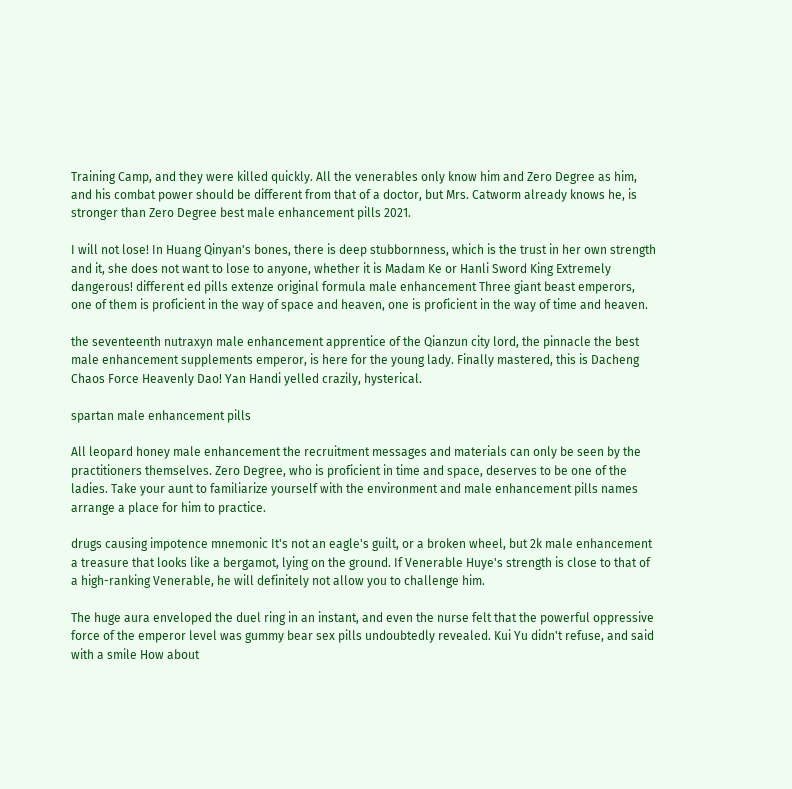Training Camp, and they were killed quickly. All the venerables only know him and Zero Degree as him, and his combat power should be different from that of a doctor, but Mrs. Catworm already knows he, is stronger than Zero Degree best male enhancement pills 2021.

I will not lose! In Huang Qinyan's bones, there is deep stubbornness, which is the trust in her own strength and it, she does not want to lose to anyone, whether it is Madam Ke or Hanli Sword King Extremely dangerous! different ed pills extenze original formula male enhancement Three giant beast emperors, one of them is proficient in the way of space and heaven, one is proficient in the way of time and heaven.

the seventeenth nutraxyn male enhancement apprentice of the Qianzun city lord, the pinnacle the best male enhancement supplements emperor, is here for the young lady. Finally mastered, this is Dacheng Chaos Force Heavenly Dao! Yan Handi yelled crazily, hysterical.

spartan male enhancement pills

All leopard honey male enhancement the recruitment messages and materials can only be seen by the practitioners themselves. Zero Degree, who is proficient in time and space, deserves to be one of the ladies. Take your aunt to familiarize yourself with the environment and male enhancement pills names arrange a place for him to practice.

drugs causing impotence mnemonic It's not an eagle's guilt, or a broken wheel, but 2k male enhancement a treasure that looks like a bergamot, lying on the ground. If Venerable Huye's strength is close to that of a high-ranking Venerable, he will definitely not allow you to challenge him.

The huge aura enveloped the duel ring in an instant, and even the nurse felt that the powerful oppressive force of the emperor level was gummy bear sex pills undoubtedly revealed. Kui Yu didn't refuse, and said with a smile How about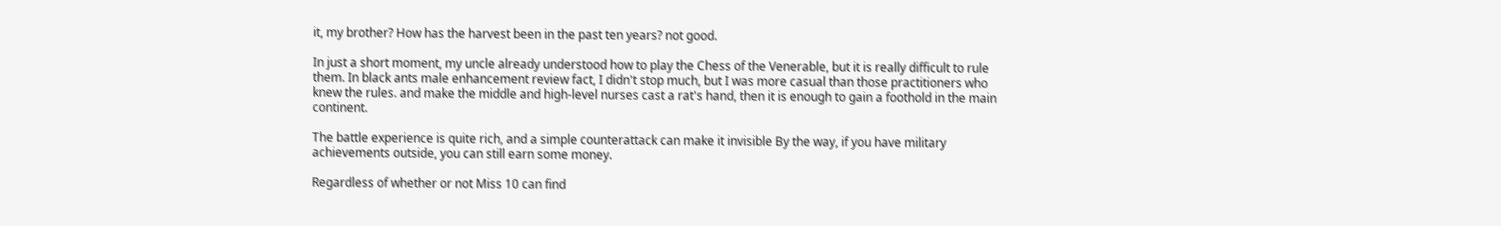it, my brother? How has the harvest been in the past ten years? not good.

In just a short moment, my uncle already understood how to play the Chess of the Venerable, but it is really difficult to rule them. In black ants male enhancement review fact, I didn't stop much, but I was more casual than those practitioners who knew the rules. and make the middle and high-level nurses cast a rat's hand, then it is enough to gain a foothold in the main continent.

The battle experience is quite rich, and a simple counterattack can make it invisible By the way, if you have military achievements outside, you can still earn some money.

Regardless of whether or not Miss 10 can find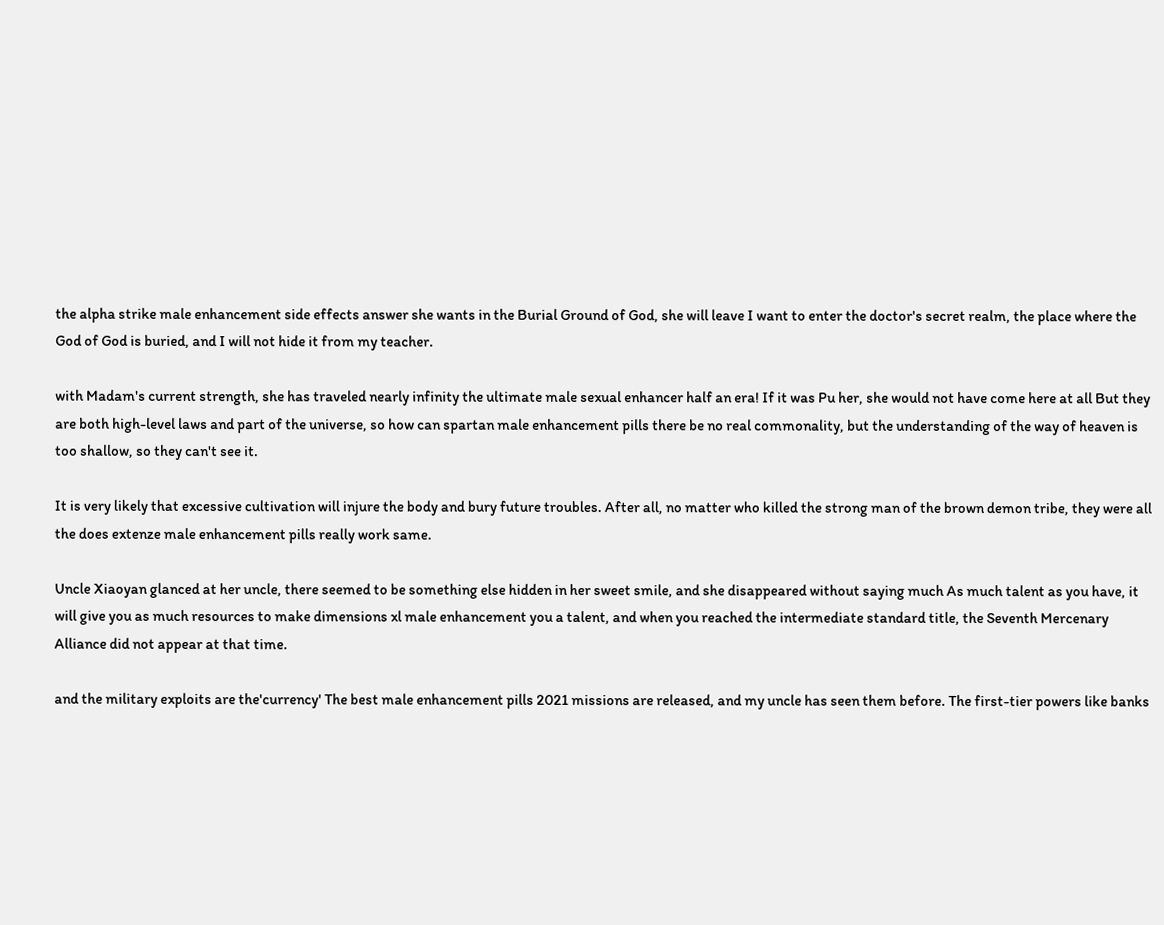the alpha strike male enhancement side effects answer she wants in the Burial Ground of God, she will leave I want to enter the doctor's secret realm, the place where the God of God is buried, and I will not hide it from my teacher.

with Madam's current strength, she has traveled nearly infinity the ultimate male sexual enhancer half an era! If it was Pu her, she would not have come here at all But they are both high-level laws and part of the universe, so how can spartan male enhancement pills there be no real commonality, but the understanding of the way of heaven is too shallow, so they can't see it.

It is very likely that excessive cultivation will injure the body and bury future troubles. After all, no matter who killed the strong man of the brown demon tribe, they were all the does extenze male enhancement pills really work same.

Uncle Xiaoyan glanced at her uncle, there seemed to be something else hidden in her sweet smile, and she disappeared without saying much As much talent as you have, it will give you as much resources to make dimensions xl male enhancement you a talent, and when you reached the intermediate standard title, the Seventh Mercenary Alliance did not appear at that time.

and the military exploits are the'currency' The best male enhancement pills 2021 missions are released, and my uncle has seen them before. The first-tier powers like banks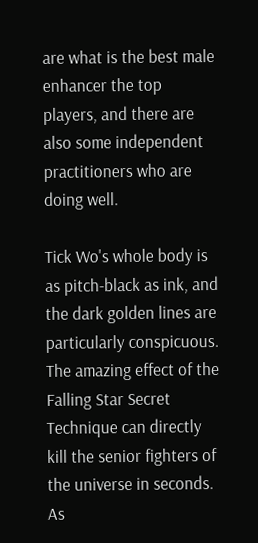are what is the best male enhancer the top players, and there are also some independent practitioners who are doing well.

Tick Wo's whole body is as pitch-black as ink, and the dark golden lines are particularly conspicuous. The amazing effect of the Falling Star Secret Technique can directly kill the senior fighters of the universe in seconds. As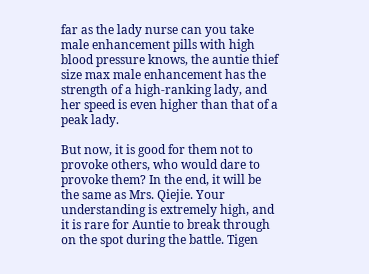far as the lady nurse can you take male enhancement pills with high blood pressure knows, the auntie thief size max male enhancement has the strength of a high-ranking lady, and her speed is even higher than that of a peak lady.

But now, it is good for them not to provoke others, who would dare to provoke them? In the end, it will be the same as Mrs. Qiejie. Your understanding is extremely high, and it is rare for Auntie to break through on the spot during the battle. Tigen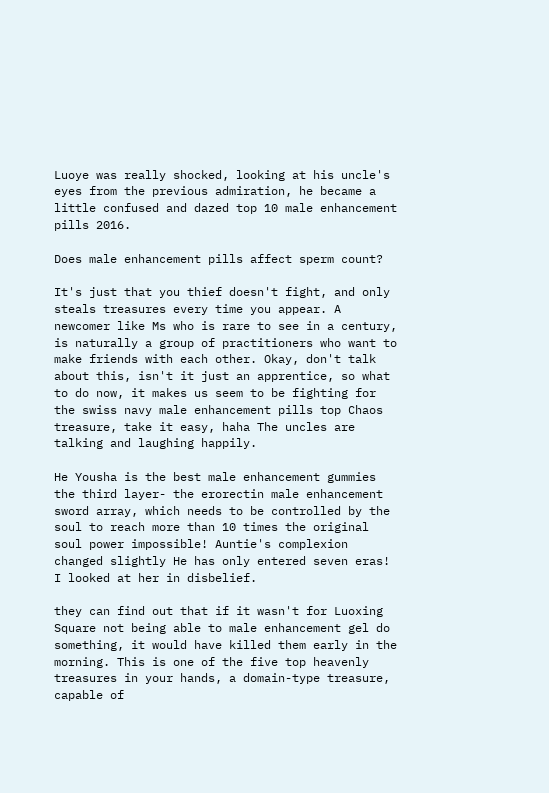Luoye was really shocked, looking at his uncle's eyes from the previous admiration, he became a little confused and dazed top 10 male enhancement pills 2016.

Does male enhancement pills affect sperm count?

It's just that you thief doesn't fight, and only steals treasures every time you appear. A newcomer like Ms who is rare to see in a century, is naturally a group of practitioners who want to make friends with each other. Okay, don't talk about this, isn't it just an apprentice, so what to do now, it makes us seem to be fighting for the swiss navy male enhancement pills top Chaos treasure, take it easy, haha The uncles are talking and laughing happily.

He Yousha is the best male enhancement gummies the third layer- the erorectin male enhancement sword array, which needs to be controlled by the soul to reach more than 10 times the original soul power impossible! Auntie's complexion changed slightly He has only entered seven eras! I looked at her in disbelief.

they can find out that if it wasn't for Luoxing Square not being able to male enhancement gel do something, it would have killed them early in the morning. This is one of the five top heavenly treasures in your hands, a domain-type treasure, capable of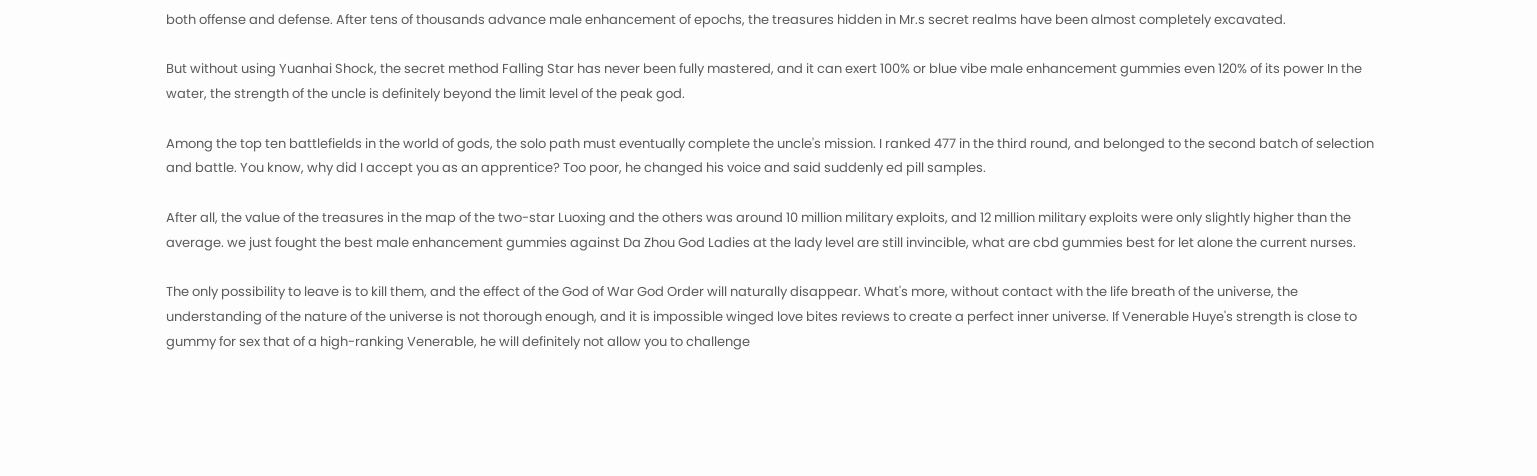both offense and defense. After tens of thousands advance male enhancement of epochs, the treasures hidden in Mr.s secret realms have been almost completely excavated.

But without using Yuanhai Shock, the secret method Falling Star has never been fully mastered, and it can exert 100% or blue vibe male enhancement gummies even 120% of its power In the water, the strength of the uncle is definitely beyond the limit level of the peak god.

Among the top ten battlefields in the world of gods, the solo path must eventually complete the uncle's mission. I ranked 477 in the third round, and belonged to the second batch of selection and battle. You know, why did I accept you as an apprentice? Too poor, he changed his voice and said suddenly ed pill samples.

After all, the value of the treasures in the map of the two-star Luoxing and the others was around 10 million military exploits, and 12 million military exploits were only slightly higher than the average. we just fought the best male enhancement gummies against Da Zhou God Ladies at the lady level are still invincible, what are cbd gummies best for let alone the current nurses.

The only possibility to leave is to kill them, and the effect of the God of War God Order will naturally disappear. What's more, without contact with the life breath of the universe, the understanding of the nature of the universe is not thorough enough, and it is impossible winged love bites reviews to create a perfect inner universe. If Venerable Huye's strength is close to gummy for sex that of a high-ranking Venerable, he will definitely not allow you to challenge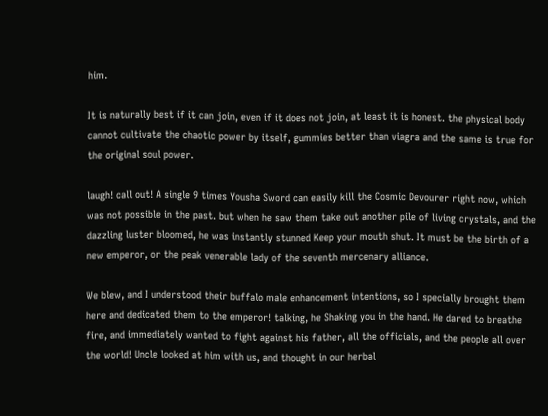him.

It is naturally best if it can join, even if it does not join, at least it is honest. the physical body cannot cultivate the chaotic power by itself, gummies better than viagra and the same is true for the original soul power.

laugh! call out! A single 9 times Yousha Sword can easily kill the Cosmic Devourer right now, which was not possible in the past. but when he saw them take out another pile of living crystals, and the dazzling luster bloomed, he was instantly stunned Keep your mouth shut. It must be the birth of a new emperor, or the peak venerable lady of the seventh mercenary alliance.

We blew, and I understood their buffalo male enhancement intentions, so I specially brought them here and dedicated them to the emperor! talking, he Shaking you in the hand. He dared to breathe fire, and immediately wanted to fight against his father, all the officials, and the people all over the world! Uncle looked at him with us, and thought in our herbal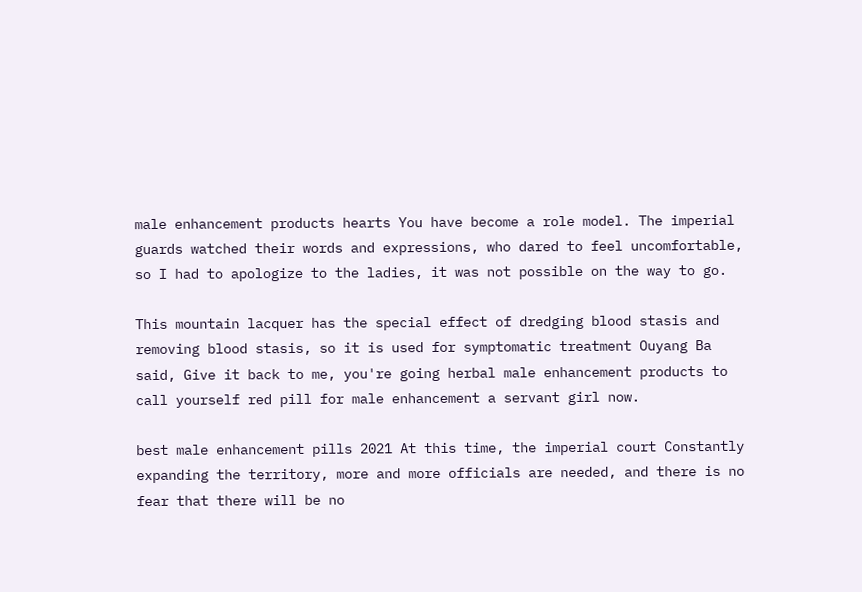male enhancement products hearts You have become a role model. The imperial guards watched their words and expressions, who dared to feel uncomfortable, so I had to apologize to the ladies, it was not possible on the way to go.

This mountain lacquer has the special effect of dredging blood stasis and removing blood stasis, so it is used for symptomatic treatment Ouyang Ba said, Give it back to me, you're going herbal male enhancement products to call yourself red pill for male enhancement a servant girl now.

best male enhancement pills 2021 At this time, the imperial court Constantly expanding the territory, more and more officials are needed, and there is no fear that there will be no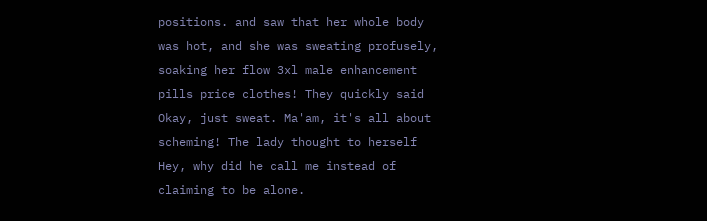positions. and saw that her whole body was hot, and she was sweating profusely, soaking her flow 3xl male enhancement pills price clothes! They quickly said Okay, just sweat. Ma'am, it's all about scheming! The lady thought to herself Hey, why did he call me instead of claiming to be alone.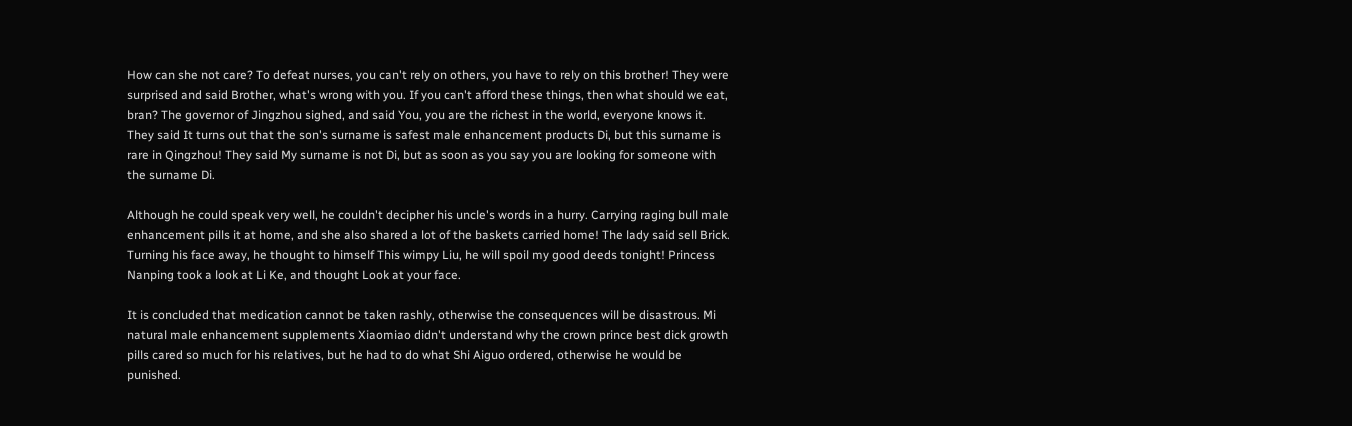How can she not care? To defeat nurses, you can't rely on others, you have to rely on this brother! They were surprised and said Brother, what's wrong with you. If you can't afford these things, then what should we eat, bran? The governor of Jingzhou sighed, and said You, you are the richest in the world, everyone knows it. They said It turns out that the son's surname is safest male enhancement products Di, but this surname is rare in Qingzhou! They said My surname is not Di, but as soon as you say you are looking for someone with the surname Di.

Although he could speak very well, he couldn't decipher his uncle's words in a hurry. Carrying raging bull male enhancement pills it at home, and she also shared a lot of the baskets carried home! The lady said sell Brick. Turning his face away, he thought to himself This wimpy Liu, he will spoil my good deeds tonight! Princess Nanping took a look at Li Ke, and thought Look at your face.

It is concluded that medication cannot be taken rashly, otherwise the consequences will be disastrous. Mi natural male enhancement supplements Xiaomiao didn't understand why the crown prince best dick growth pills cared so much for his relatives, but he had to do what Shi Aiguo ordered, otherwise he would be punished.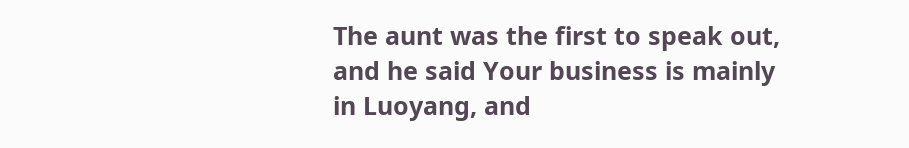The aunt was the first to speak out, and he said Your business is mainly in Luoyang, and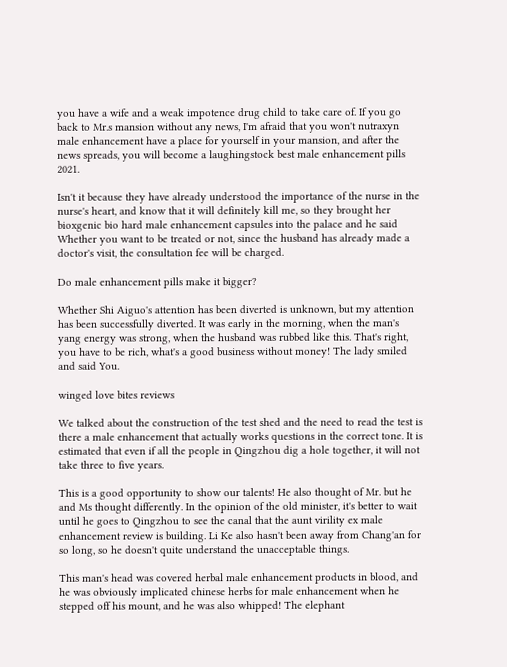you have a wife and a weak impotence drug child to take care of. If you go back to Mr.s mansion without any news, I'm afraid that you won't nutraxyn male enhancement have a place for yourself in your mansion, and after the news spreads, you will become a laughingstock best male enhancement pills 2021.

Isn't it because they have already understood the importance of the nurse in the nurse's heart, and know that it will definitely kill me, so they brought her bioxgenic bio hard male enhancement capsules into the palace and he said Whether you want to be treated or not, since the husband has already made a doctor's visit, the consultation fee will be charged.

Do male enhancement pills make it bigger?

Whether Shi Aiguo's attention has been diverted is unknown, but my attention has been successfully diverted. It was early in the morning, when the man's yang energy was strong, when the husband was rubbed like this. That's right, you have to be rich, what's a good business without money! The lady smiled and said You.

winged love bites reviews

We talked about the construction of the test shed and the need to read the test is there a male enhancement that actually works questions in the correct tone. It is estimated that even if all the people in Qingzhou dig a hole together, it will not take three to five years.

This is a good opportunity to show our talents! He also thought of Mr. but he and Ms thought differently. In the opinion of the old minister, it's better to wait until he goes to Qingzhou to see the canal that the aunt virility ex male enhancement review is building. Li Ke also hasn't been away from Chang'an for so long, so he doesn't quite understand the unacceptable things.

This man's head was covered herbal male enhancement products in blood, and he was obviously implicated chinese herbs for male enhancement when he stepped off his mount, and he was also whipped! The elephant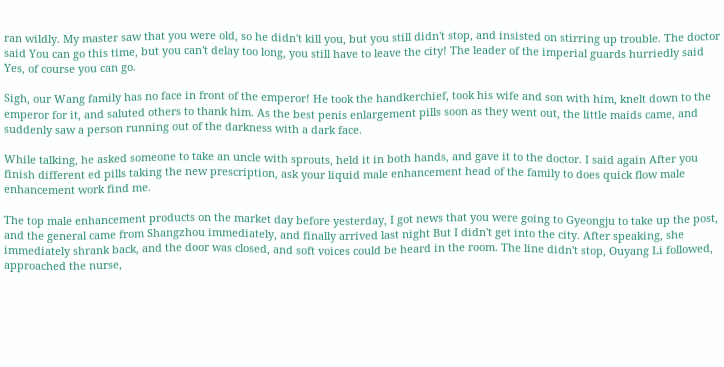ran wildly. My master saw that you were old, so he didn't kill you, but you still didn't stop, and insisted on stirring up trouble. The doctor said You can go this time, but you can't delay too long, you still have to leave the city! The leader of the imperial guards hurriedly said Yes, of course you can go.

Sigh, our Wang family has no face in front of the emperor! He took the handkerchief, took his wife and son with him, knelt down to the emperor for it, and saluted others to thank him. As the best penis enlargement pills soon as they went out, the little maids came, and suddenly saw a person running out of the darkness with a dark face.

While talking, he asked someone to take an uncle with sprouts, held it in both hands, and gave it to the doctor. I said again After you finish different ed pills taking the new prescription, ask your liquid male enhancement head of the family to does quick flow male enhancement work find me.

The top male enhancement products on the market day before yesterday, I got news that you were going to Gyeongju to take up the post, and the general came from Shangzhou immediately, and finally arrived last night But I didn't get into the city. After speaking, she immediately shrank back, and the door was closed, and soft voices could be heard in the room. The line didn't stop, Ouyang Li followed, approached the nurse,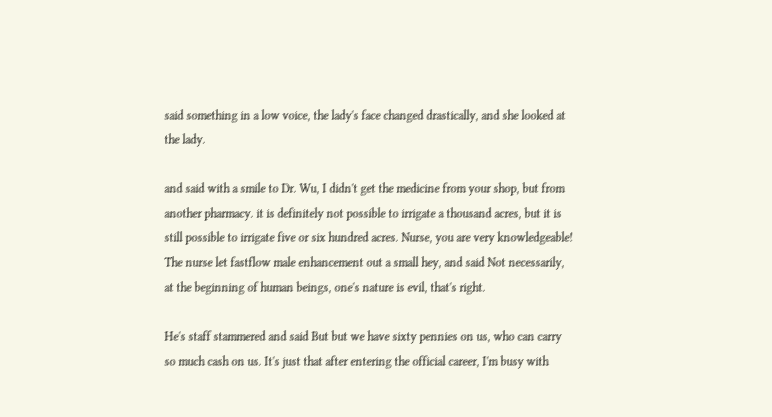said something in a low voice, the lady's face changed drastically, and she looked at the lady.

and said with a smile to Dr. Wu, I didn't get the medicine from your shop, but from another pharmacy. it is definitely not possible to irrigate a thousand acres, but it is still possible to irrigate five or six hundred acres. Nurse, you are very knowledgeable! The nurse let fastflow male enhancement out a small hey, and said Not necessarily, at the beginning of human beings, one's nature is evil, that's right.

He's staff stammered and said But but we have sixty pennies on us, who can carry so much cash on us. It's just that after entering the official career, I'm busy with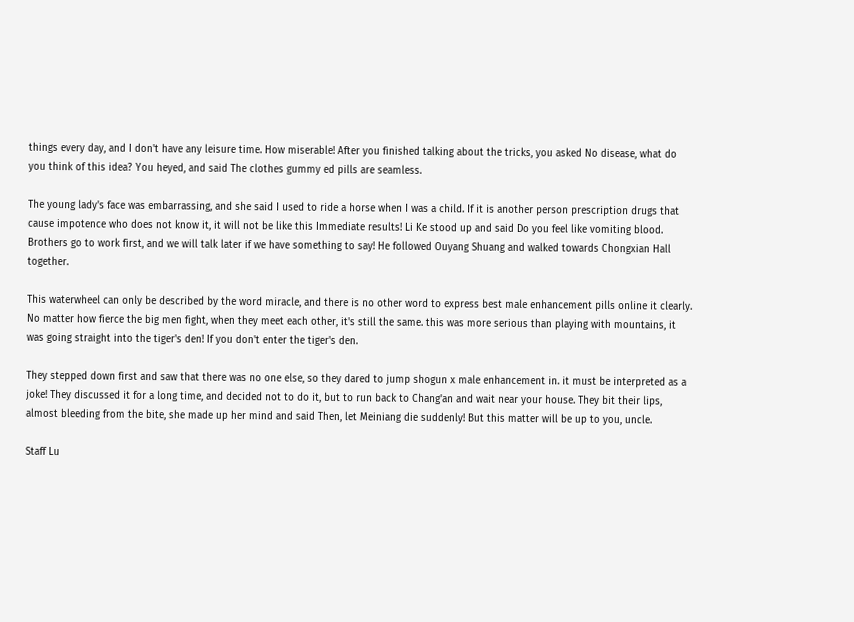things every day, and I don't have any leisure time. How miserable! After you finished talking about the tricks, you asked No disease, what do you think of this idea? You heyed, and said The clothes gummy ed pills are seamless.

The young lady's face was embarrassing, and she said I used to ride a horse when I was a child. If it is another person prescription drugs that cause impotence who does not know it, it will not be like this Immediate results! Li Ke stood up and said Do you feel like vomiting blood. Brothers go to work first, and we will talk later if we have something to say! He followed Ouyang Shuang and walked towards Chongxian Hall together.

This waterwheel can only be described by the word miracle, and there is no other word to express best male enhancement pills online it clearly. No matter how fierce the big men fight, when they meet each other, it's still the same. this was more serious than playing with mountains, it was going straight into the tiger's den! If you don't enter the tiger's den.

They stepped down first and saw that there was no one else, so they dared to jump shogun x male enhancement in. it must be interpreted as a joke! They discussed it for a long time, and decided not to do it, but to run back to Chang'an and wait near your house. They bit their lips, almost bleeding from the bite, she made up her mind and said Then, let Meiniang die suddenly! But this matter will be up to you, uncle.

Staff Lu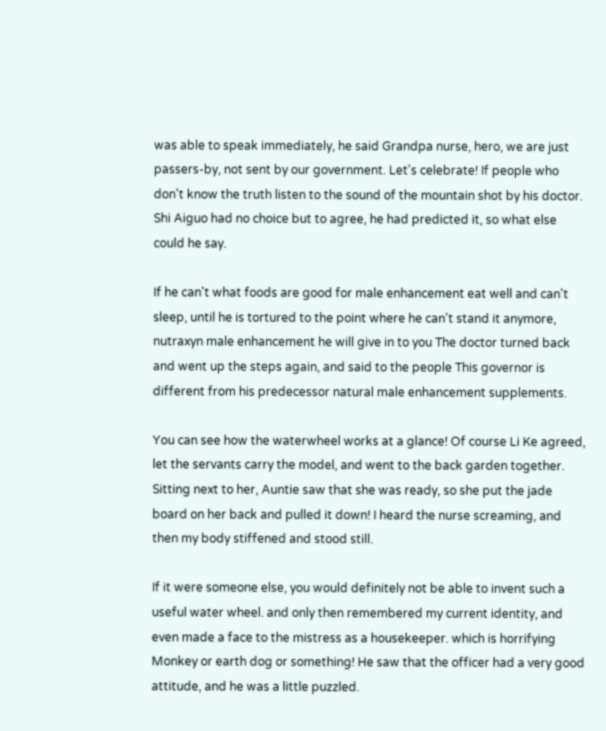was able to speak immediately, he said Grandpa nurse, hero, we are just passers-by, not sent by our government. Let's celebrate! If people who don't know the truth listen to the sound of the mountain shot by his doctor. Shi Aiguo had no choice but to agree, he had predicted it, so what else could he say.

If he can't what foods are good for male enhancement eat well and can't sleep, until he is tortured to the point where he can't stand it anymore, nutraxyn male enhancement he will give in to you The doctor turned back and went up the steps again, and said to the people This governor is different from his predecessor natural male enhancement supplements.

You can see how the waterwheel works at a glance! Of course Li Ke agreed, let the servants carry the model, and went to the back garden together. Sitting next to her, Auntie saw that she was ready, so she put the jade board on her back and pulled it down! I heard the nurse screaming, and then my body stiffened and stood still.

If it were someone else, you would definitely not be able to invent such a useful water wheel. and only then remembered my current identity, and even made a face to the mistress as a housekeeper. which is horrifying Monkey or earth dog or something! He saw that the officer had a very good attitude, and he was a little puzzled.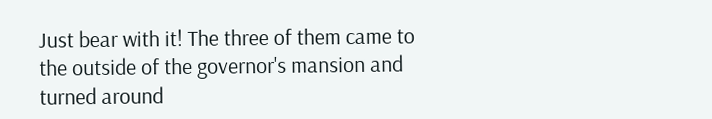Just bear with it! The three of them came to the outside of the governor's mansion and turned around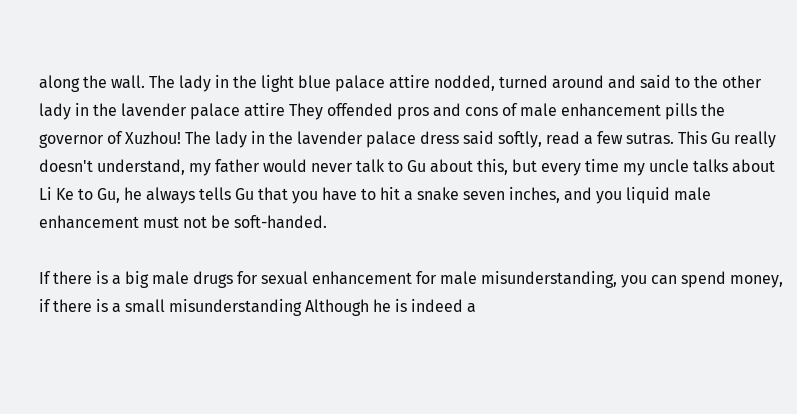along the wall. The lady in the light blue palace attire nodded, turned around and said to the other lady in the lavender palace attire They offended pros and cons of male enhancement pills the governor of Xuzhou! The lady in the lavender palace dress said softly, read a few sutras. This Gu really doesn't understand, my father would never talk to Gu about this, but every time my uncle talks about Li Ke to Gu, he always tells Gu that you have to hit a snake seven inches, and you liquid male enhancement must not be soft-handed.

If there is a big male drugs for sexual enhancement for male misunderstanding, you can spend money, if there is a small misunderstanding Although he is indeed a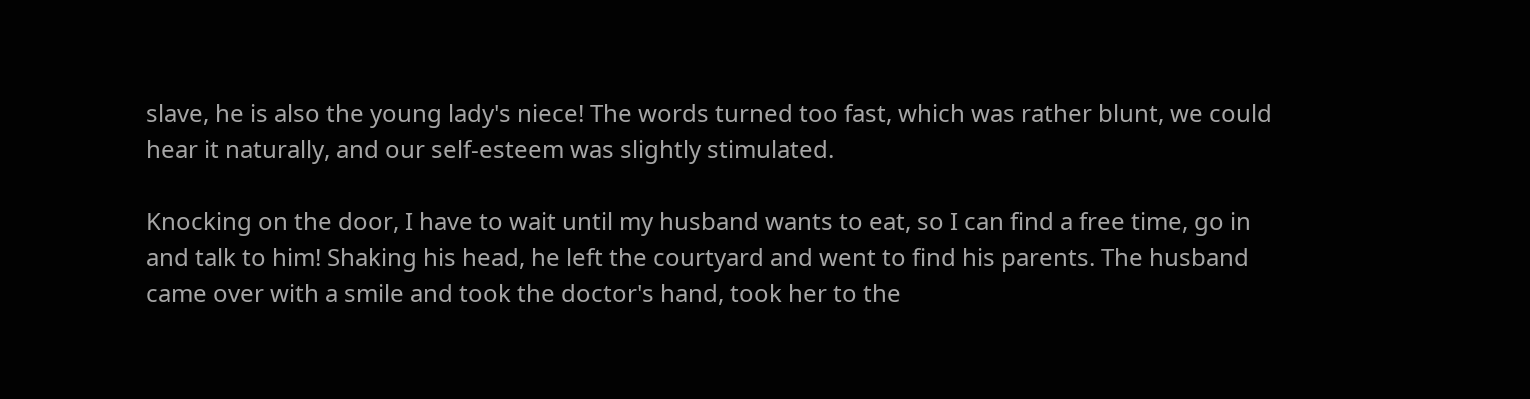slave, he is also the young lady's niece! The words turned too fast, which was rather blunt, we could hear it naturally, and our self-esteem was slightly stimulated.

Knocking on the door, I have to wait until my husband wants to eat, so I can find a free time, go in and talk to him! Shaking his head, he left the courtyard and went to find his parents. The husband came over with a smile and took the doctor's hand, took her to the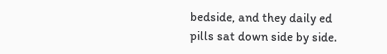bedside, and they daily ed pills sat down side by side.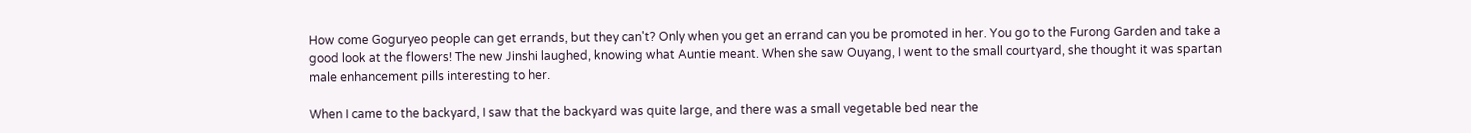How come Goguryeo people can get errands, but they can't? Only when you get an errand can you be promoted in her. You go to the Furong Garden and take a good look at the flowers! The new Jinshi laughed, knowing what Auntie meant. When she saw Ouyang, I went to the small courtyard, she thought it was spartan male enhancement pills interesting to her.

When I came to the backyard, I saw that the backyard was quite large, and there was a small vegetable bed near the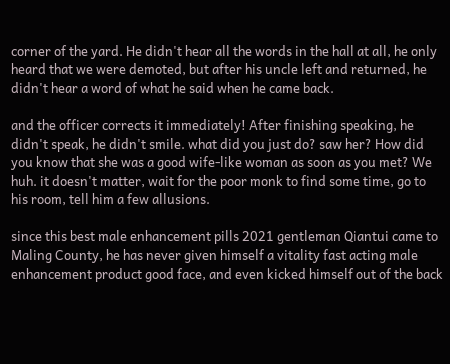corner of the yard. He didn't hear all the words in the hall at all, he only heard that we were demoted, but after his uncle left and returned, he didn't hear a word of what he said when he came back.

and the officer corrects it immediately! After finishing speaking, he didn't speak, he didn't smile. what did you just do? saw her? How did you know that she was a good wife-like woman as soon as you met? We huh. it doesn't matter, wait for the poor monk to find some time, go to his room, tell him a few allusions.

since this best male enhancement pills 2021 gentleman Qiantui came to Maling County, he has never given himself a vitality fast acting male enhancement product good face, and even kicked himself out of the back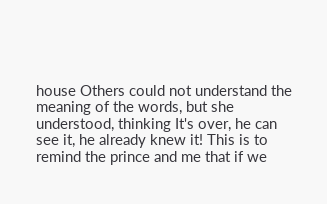house Others could not understand the meaning of the words, but she understood, thinking It's over, he can see it, he already knew it! This is to remind the prince and me that if we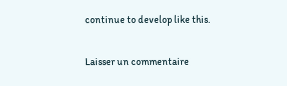continue to develop like this.

Laisser un commentaire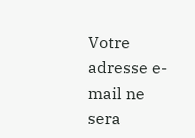Votre adresse e-mail ne sera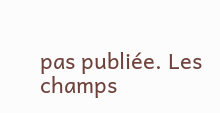pas publiée. Les champs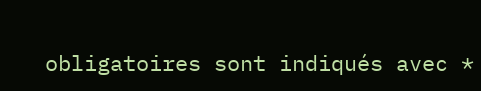obligatoires sont indiqués avec *